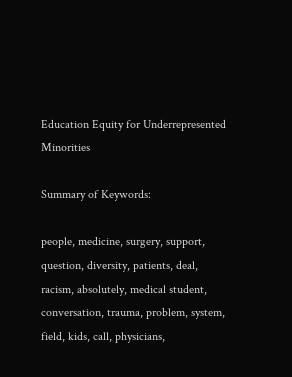Education Equity for Underrepresented Minorities

Summary of Keywords:

people, medicine, surgery, support, question, diversity, patients, deal, racism, absolutely, medical student, conversation, trauma, problem, system, field, kids, call, physicians,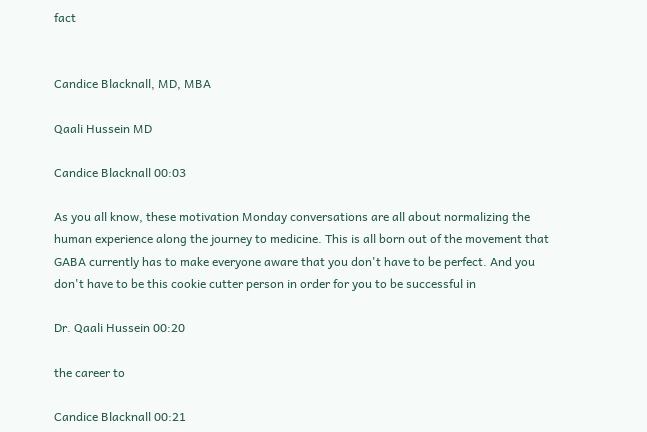fact


Candice Blacknall, MD, MBA

Qaali Hussein MD

Candice Blacknall 00:03

As you all know, these motivation Monday conversations are all about normalizing the human experience along the journey to medicine. This is all born out of the movement that GABA currently has to make everyone aware that you don't have to be perfect. And you don't have to be this cookie cutter person in order for you to be successful in

Dr. Qaali Hussein 00:20

the career to

Candice Blacknall 00:21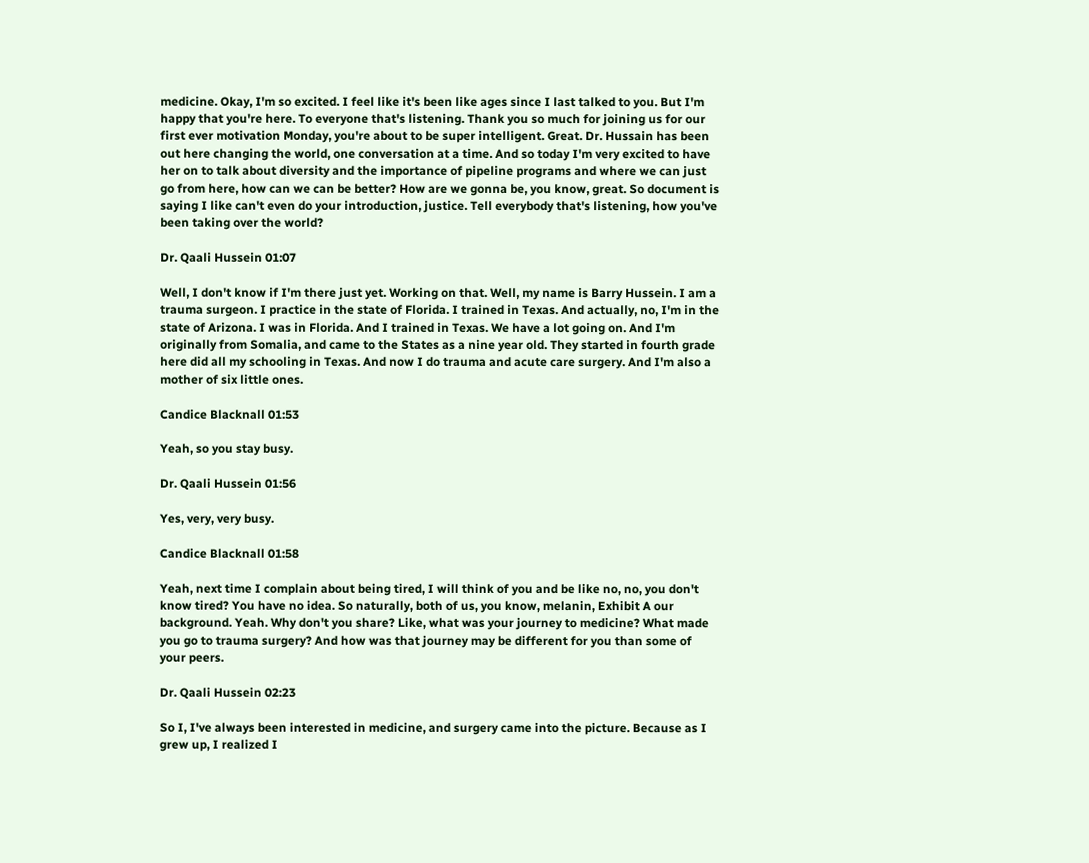medicine. Okay, I'm so excited. I feel like it's been like ages since I last talked to you. But I'm happy that you're here. To everyone that's listening. Thank you so much for joining us for our first ever motivation Monday, you're about to be super intelligent. Great. Dr. Hussain has been out here changing the world, one conversation at a time. And so today I'm very excited to have her on to talk about diversity and the importance of pipeline programs and where we can just go from here, how can we can be better? How are we gonna be, you know, great. So document is saying I like can't even do your introduction, justice. Tell everybody that's listening, how you've been taking over the world?

Dr. Qaali Hussein 01:07

Well, I don't know if I'm there just yet. Working on that. Well, my name is Barry Hussein. I am a trauma surgeon. I practice in the state of Florida. I trained in Texas. And actually, no, I'm in the state of Arizona. I was in Florida. And I trained in Texas. We have a lot going on. And I'm originally from Somalia, and came to the States as a nine year old. They started in fourth grade here did all my schooling in Texas. And now I do trauma and acute care surgery. And I'm also a mother of six little ones.

Candice Blacknall 01:53

Yeah, so you stay busy.

Dr. Qaali Hussein 01:56

Yes, very, very busy.

Candice Blacknall 01:58

Yeah, next time I complain about being tired, I will think of you and be like no, no, you don't know tired? You have no idea. So naturally, both of us, you know, melanin, Exhibit A our background. Yeah. Why don't you share? Like, what was your journey to medicine? What made you go to trauma surgery? And how was that journey may be different for you than some of your peers.

Dr. Qaali Hussein 02:23

So I, I've always been interested in medicine, and surgery came into the picture. Because as I grew up, I realized I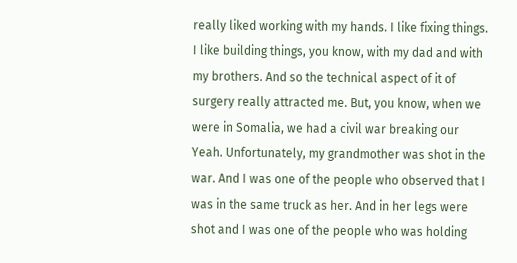really liked working with my hands. I like fixing things. I like building things, you know, with my dad and with my brothers. And so the technical aspect of it of surgery really attracted me. But, you know, when we were in Somalia, we had a civil war breaking our Yeah. Unfortunately, my grandmother was shot in the war. And I was one of the people who observed that I was in the same truck as her. And in her legs were shot and I was one of the people who was holding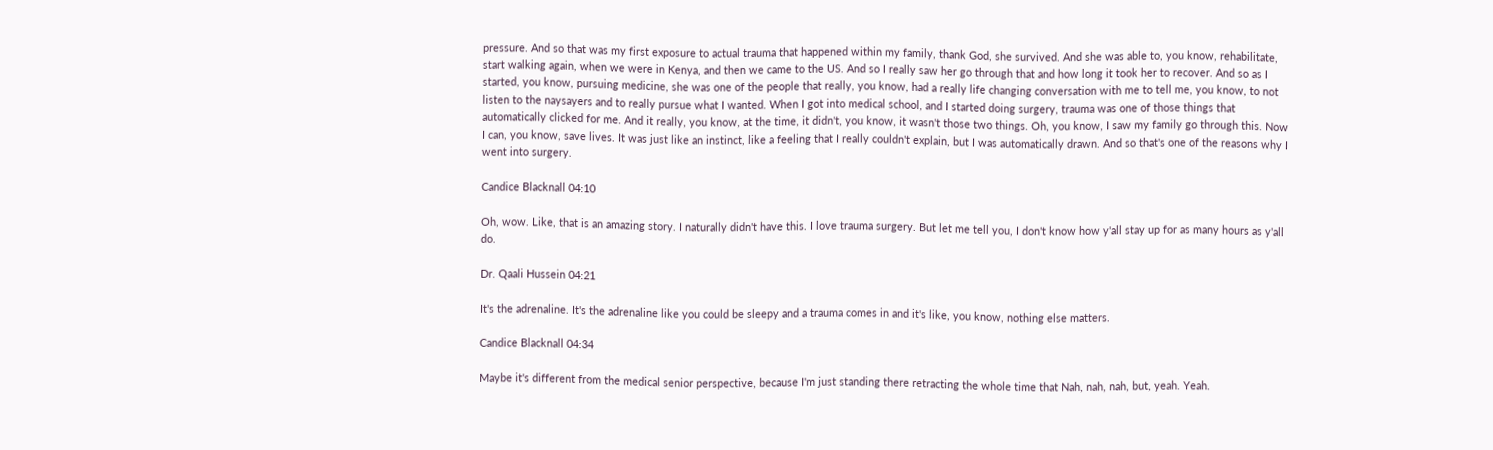pressure. And so that was my first exposure to actual trauma that happened within my family, thank God, she survived. And she was able to, you know, rehabilitate, start walking again, when we were in Kenya, and then we came to the US. And so I really saw her go through that and how long it took her to recover. And so as I started, you know, pursuing medicine, she was one of the people that really, you know, had a really life changing conversation with me to tell me, you know, to not listen to the naysayers and to really pursue what I wanted. When I got into medical school, and I started doing surgery, trauma was one of those things that automatically clicked for me. And it really, you know, at the time, it didn't, you know, it wasn't those two things. Oh, you know, I saw my family go through this. Now I can, you know, save lives. It was just like an instinct, like a feeling that I really couldn't explain, but I was automatically drawn. And so that's one of the reasons why I went into surgery.

Candice Blacknall 04:10

Oh, wow. Like, that is an amazing story. I naturally didn't have this. I love trauma surgery. But let me tell you, I don't know how y'all stay up for as many hours as y'all do.

Dr. Qaali Hussein 04:21

It's the adrenaline. It's the adrenaline like you could be sleepy and a trauma comes in and it's like, you know, nothing else matters.

Candice Blacknall 04:34

Maybe it's different from the medical senior perspective, because I'm just standing there retracting the whole time that Nah, nah, nah, but, yeah. Yeah.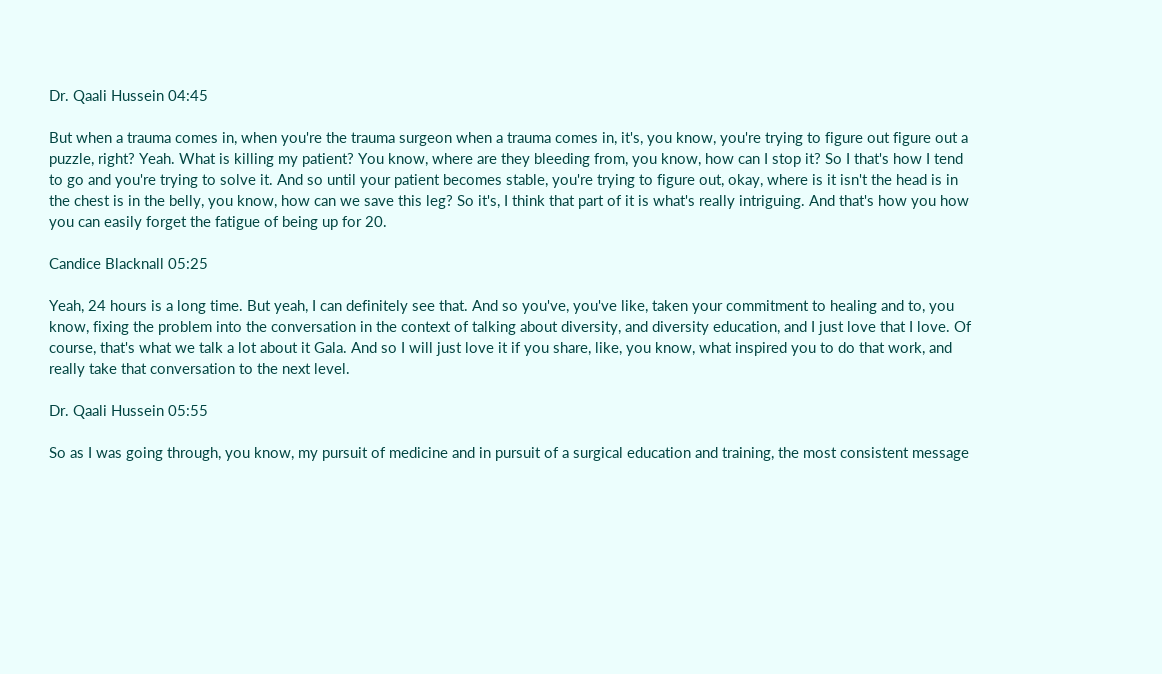Dr. Qaali Hussein 04:45

But when a trauma comes in, when you're the trauma surgeon when a trauma comes in, it's, you know, you're trying to figure out figure out a puzzle, right? Yeah. What is killing my patient? You know, where are they bleeding from, you know, how can I stop it? So I that's how I tend to go and you're trying to solve it. And so until your patient becomes stable, you're trying to figure out, okay, where is it isn't the head is in the chest is in the belly, you know, how can we save this leg? So it's, I think that part of it is what's really intriguing. And that's how you how you can easily forget the fatigue of being up for 20.

Candice Blacknall 05:25

Yeah, 24 hours is a long time. But yeah, I can definitely see that. And so you've, you've like, taken your commitment to healing and to, you know, fixing the problem into the conversation in the context of talking about diversity, and diversity education, and I just love that I love. Of course, that's what we talk a lot about it Gala. And so I will just love it if you share, like, you know, what inspired you to do that work, and really take that conversation to the next level.

Dr. Qaali Hussein 05:55

So as I was going through, you know, my pursuit of medicine and in pursuit of a surgical education and training, the most consistent message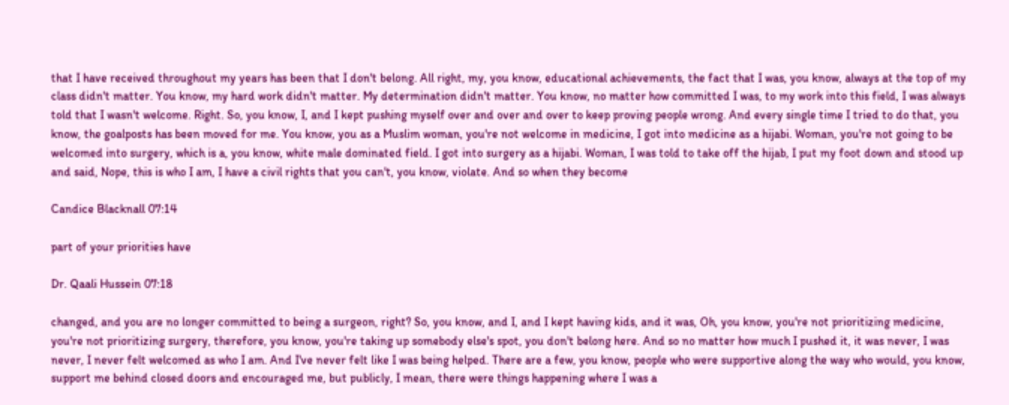that I have received throughout my years has been that I don't belong. All right, my, you know, educational achievements, the fact that I was, you know, always at the top of my class didn't matter. You know, my hard work didn't matter. My determination didn't matter. You know, no matter how committed I was, to my work into this field, I was always told that I wasn't welcome. Right. So, you know, I, and I kept pushing myself over and over and over to keep proving people wrong. And every single time I tried to do that, you know, the goalposts has been moved for me. You know, you as a Muslim woman, you're not welcome in medicine, I got into medicine as a hijabi. Woman, you're not going to be welcomed into surgery, which is a, you know, white male dominated field. I got into surgery as a hijabi. Woman, I was told to take off the hijab, I put my foot down and stood up and said, Nope, this is who I am, I have a civil rights that you can't, you know, violate. And so when they become

Candice Blacknall 07:14

part of your priorities have

Dr. Qaali Hussein 07:18

changed, and you are no longer committed to being a surgeon, right? So, you know, and I, and I kept having kids, and it was, Oh, you know, you're not prioritizing medicine, you're not prioritizing surgery, therefore, you know, you're taking up somebody else's spot, you don't belong here. And so no matter how much I pushed it, it was never, I was never, I never felt welcomed as who I am. And I've never felt like I was being helped. There are a few, you know, people who were supportive along the way who would, you know, support me behind closed doors and encouraged me, but publicly, I mean, there were things happening where I was a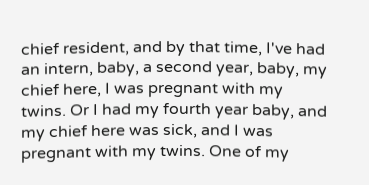chief resident, and by that time, I've had an intern, baby, a second year, baby, my chief here, I was pregnant with my twins. Or I had my fourth year baby, and my chief here was sick, and I was pregnant with my twins. One of my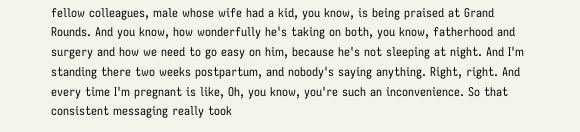fellow colleagues, male whose wife had a kid, you know, is being praised at Grand Rounds. And you know, how wonderfully he's taking on both, you know, fatherhood and surgery and how we need to go easy on him, because he's not sleeping at night. And I'm standing there two weeks postpartum, and nobody's saying anything. Right, right. And every time I'm pregnant is like, Oh, you know, you're such an inconvenience. So that consistent messaging really took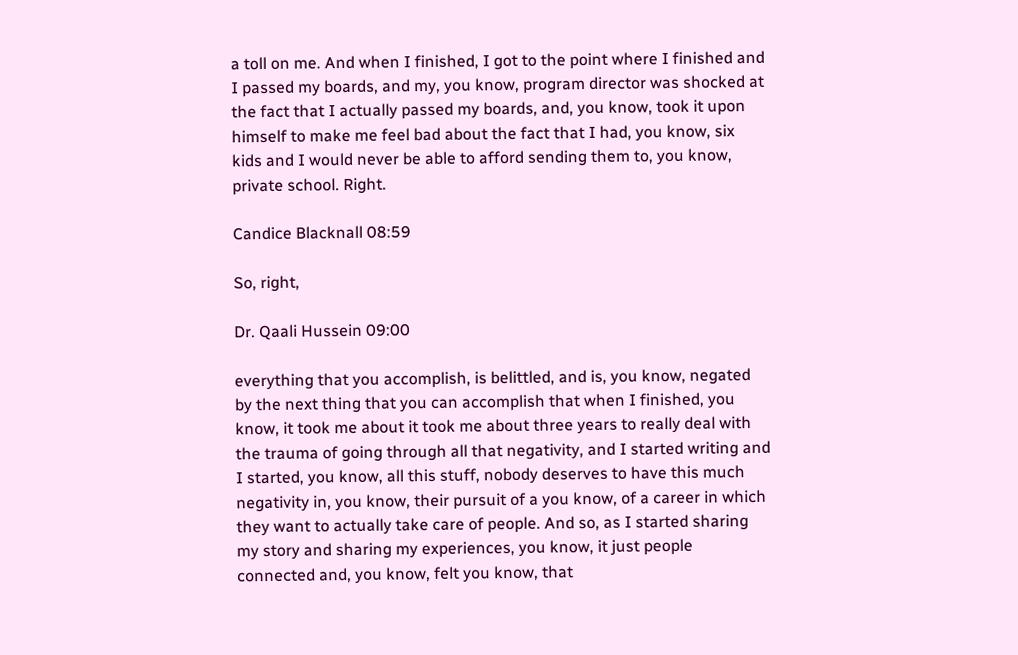a toll on me. And when I finished, I got to the point where I finished and I passed my boards, and my, you know, program director was shocked at the fact that I actually passed my boards, and, you know, took it upon himself to make me feel bad about the fact that I had, you know, six kids and I would never be able to afford sending them to, you know, private school. Right.

Candice Blacknall 08:59

So, right,

Dr. Qaali Hussein 09:00

everything that you accomplish, is belittled, and is, you know, negated by the next thing that you can accomplish that when I finished, you know, it took me about it took me about three years to really deal with the trauma of going through all that negativity, and I started writing and I started, you know, all this stuff, nobody deserves to have this much negativity in, you know, their pursuit of a you know, of a career in which they want to actually take care of people. And so, as I started sharing my story and sharing my experiences, you know, it just people connected and, you know, felt you know, that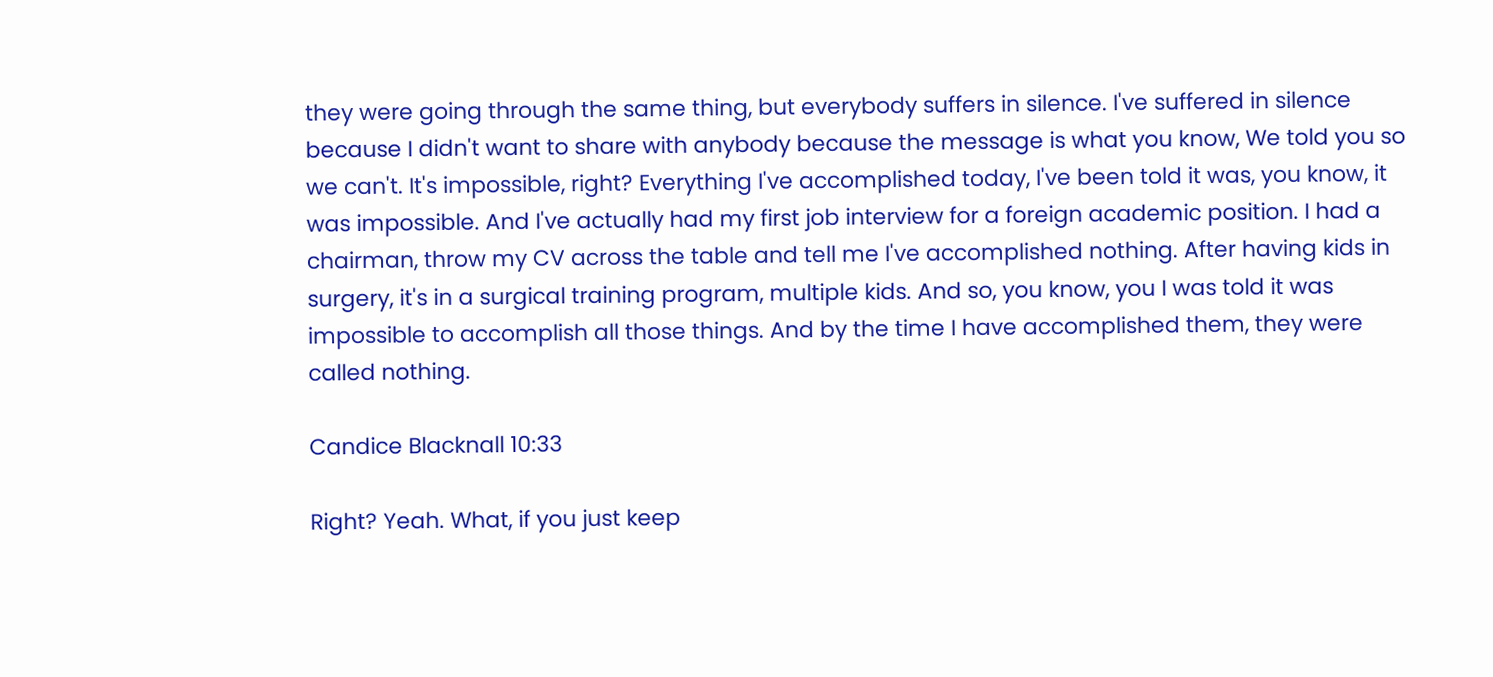they were going through the same thing, but everybody suffers in silence. I've suffered in silence because I didn't want to share with anybody because the message is what you know, We told you so we can't. It's impossible, right? Everything I've accomplished today, I've been told it was, you know, it was impossible. And I've actually had my first job interview for a foreign academic position. I had a chairman, throw my CV across the table and tell me I've accomplished nothing. After having kids in surgery, it's in a surgical training program, multiple kids. And so, you know, you I was told it was impossible to accomplish all those things. And by the time I have accomplished them, they were called nothing.

Candice Blacknall 10:33

Right? Yeah. What, if you just keep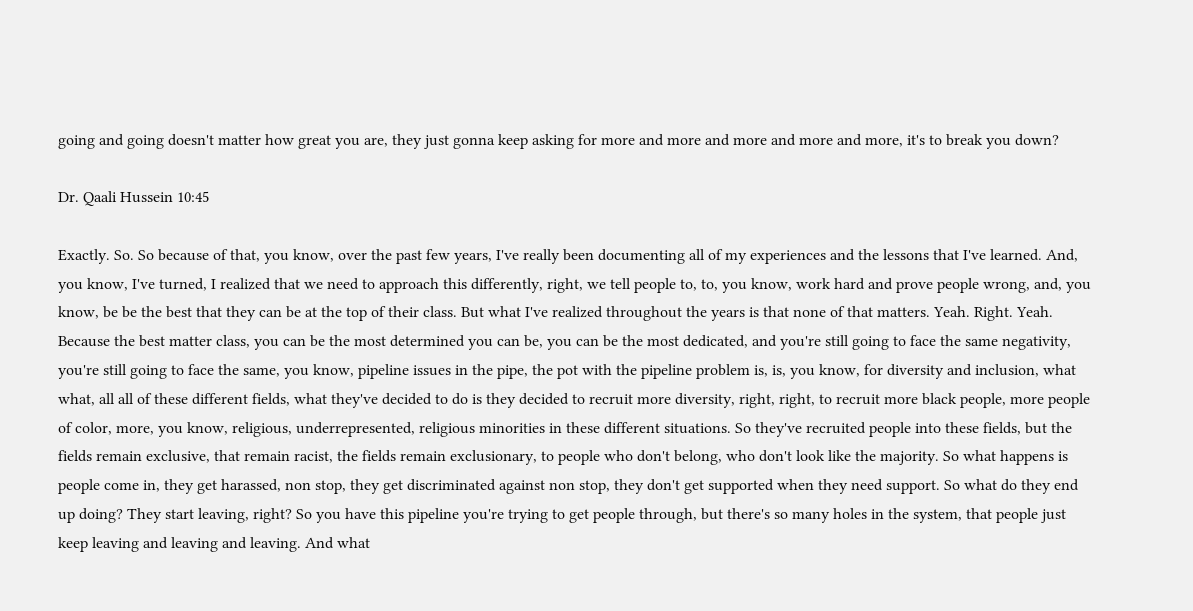going and going doesn't matter how great you are, they just gonna keep asking for more and more and more and more and more, it's to break you down?

Dr. Qaali Hussein 10:45

Exactly. So. So because of that, you know, over the past few years, I've really been documenting all of my experiences and the lessons that I've learned. And, you know, I've turned, I realized that we need to approach this differently, right, we tell people to, to, you know, work hard and prove people wrong, and, you know, be be the best that they can be at the top of their class. But what I've realized throughout the years is that none of that matters. Yeah. Right. Yeah. Because the best matter class, you can be the most determined you can be, you can be the most dedicated, and you're still going to face the same negativity, you're still going to face the same, you know, pipeline issues in the pipe, the pot with the pipeline problem is, is, you know, for diversity and inclusion, what what, all all of these different fields, what they've decided to do is they decided to recruit more diversity, right, right, to recruit more black people, more people of color, more, you know, religious, underrepresented, religious minorities in these different situations. So they've recruited people into these fields, but the fields remain exclusive, that remain racist, the fields remain exclusionary, to people who don't belong, who don't look like the majority. So what happens is people come in, they get harassed, non stop, they get discriminated against non stop, they don't get supported when they need support. So what do they end up doing? They start leaving, right? So you have this pipeline you're trying to get people through, but there's so many holes in the system, that people just keep leaving and leaving and leaving. And what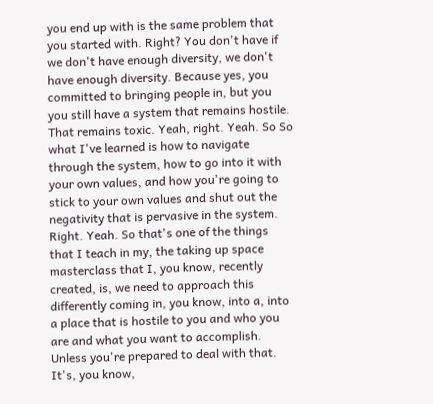you end up with is the same problem that you started with. Right? You don't have if we don't have enough diversity, we don't have enough diversity. Because yes, you committed to bringing people in, but you you still have a system that remains hostile. That remains toxic. Yeah, right. Yeah. So So what I've learned is how to navigate through the system, how to go into it with your own values, and how you're going to stick to your own values and shut out the negativity that is pervasive in the system. Right. Yeah. So that's one of the things that I teach in my, the taking up space masterclass that I, you know, recently created, is, we need to approach this differently coming in, you know, into a, into a place that is hostile to you and who you are and what you want to accomplish. Unless you're prepared to deal with that. It's, you know,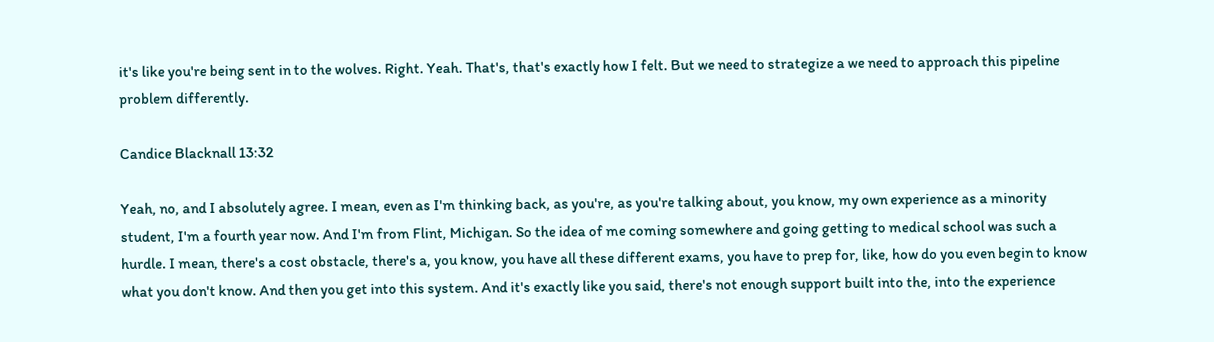it's like you're being sent in to the wolves. Right. Yeah. That's, that's exactly how I felt. But we need to strategize a we need to approach this pipeline problem differently.

Candice Blacknall 13:32

Yeah, no, and I absolutely agree. I mean, even as I'm thinking back, as you're, as you're talking about, you know, my own experience as a minority student, I'm a fourth year now. And I'm from Flint, Michigan. So the idea of me coming somewhere and going getting to medical school was such a hurdle. I mean, there's a cost obstacle, there's a, you know, you have all these different exams, you have to prep for, like, how do you even begin to know what you don't know. And then you get into this system. And it's exactly like you said, there's not enough support built into the, into the experience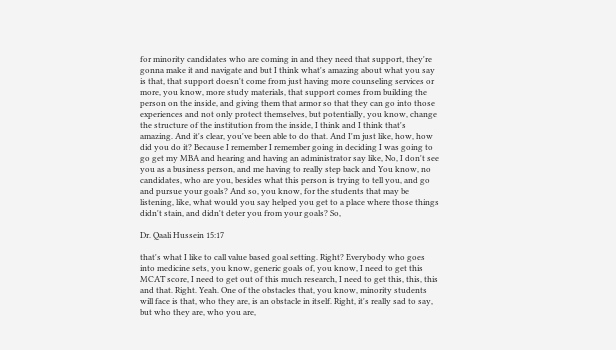for minority candidates who are coming in and they need that support, they're gonna make it and navigate and but I think what's amazing about what you say is that, that support doesn't come from just having more counseling services or more, you know, more study materials, that support comes from building the person on the inside, and giving them that armor so that they can go into those experiences and not only protect themselves, but potentially, you know, change the structure of the institution from the inside, I think and I think that's amazing. And it's clear, you've been able to do that. And I'm just like, how, how did you do it? Because I remember I remember going in deciding I was going to go get my MBA and hearing and having an administrator say like, No, I don't see you as a business person, and me having to really step back and You know, no candidates, who are you, besides what this person is trying to tell you, and go and pursue your goals? And so, you know, for the students that may be listening, like, what would you say helped you get to a place where those things didn't stain, and didn't deter you from your goals? So,

Dr. Qaali Hussein 15:17

that's what I like to call value based goal setting. Right? Everybody who goes into medicine sets, you know, generic goals of, you know, I need to get this MCAT score, I need to get out of this much research, I need to get this, this, this and that. Right. Yeah. One of the obstacles that, you know, minority students will face is that, who they are, is an obstacle in itself. Right, it's really sad to say, but who they are, who you are,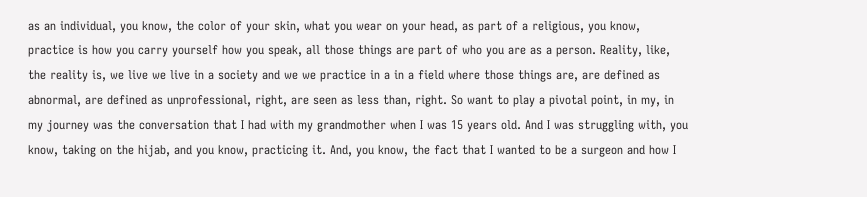as an individual, you know, the color of your skin, what you wear on your head, as part of a religious, you know, practice is how you carry yourself how you speak, all those things are part of who you are as a person. Reality, like, the reality is, we live we live in a society and we we practice in a in a field where those things are, are defined as abnormal, are defined as unprofessional, right, are seen as less than, right. So want to play a pivotal point, in my, in my journey was the conversation that I had with my grandmother when I was 15 years old. And I was struggling with, you know, taking on the hijab, and you know, practicing it. And, you know, the fact that I wanted to be a surgeon and how I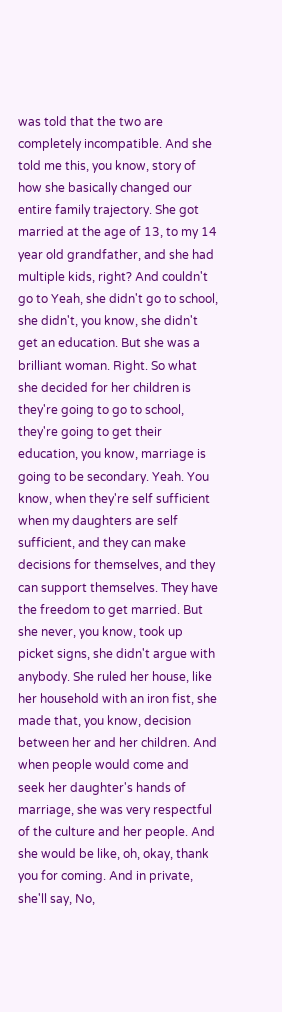was told that the two are completely incompatible. And she told me this, you know, story of how she basically changed our entire family trajectory. She got married at the age of 13, to my 14 year old grandfather, and she had multiple kids, right? And couldn't go to Yeah, she didn't go to school, she didn't, you know, she didn't get an education. But she was a brilliant woman. Right. So what she decided for her children is they're going to go to school, they're going to get their education, you know, marriage is going to be secondary. Yeah. You know, when they're self sufficient when my daughters are self sufficient, and they can make decisions for themselves, and they can support themselves. They have the freedom to get married. But she never, you know, took up picket signs, she didn't argue with anybody. She ruled her house, like her household with an iron fist, she made that, you know, decision between her and her children. And when people would come and seek her daughter's hands of marriage, she was very respectful of the culture and her people. And she would be like, oh, okay, thank you for coming. And in private, she'll say, No,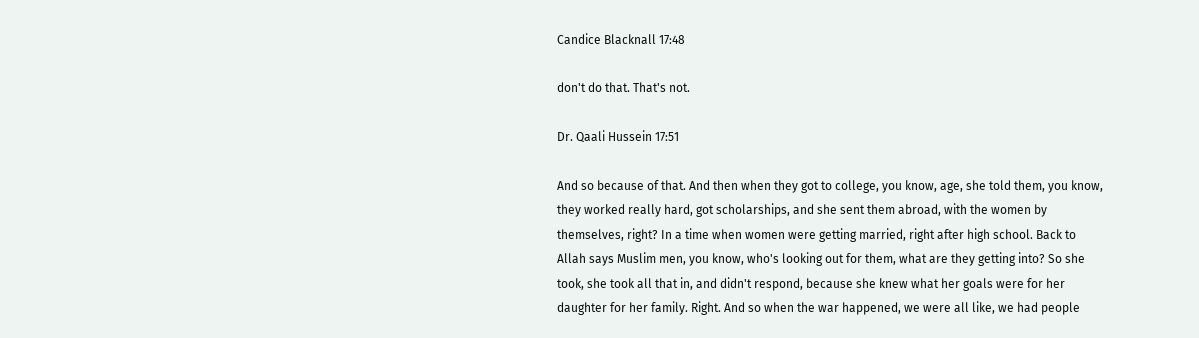Candice Blacknall 17:48

don't do that. That's not.

Dr. Qaali Hussein 17:51

And so because of that. And then when they got to college, you know, age, she told them, you know, they worked really hard, got scholarships, and she sent them abroad, with the women by themselves, right? In a time when women were getting married, right after high school. Back to Allah says Muslim men, you know, who's looking out for them, what are they getting into? So she took, she took all that in, and didn't respond, because she knew what her goals were for her daughter for her family. Right. And so when the war happened, we were all like, we had people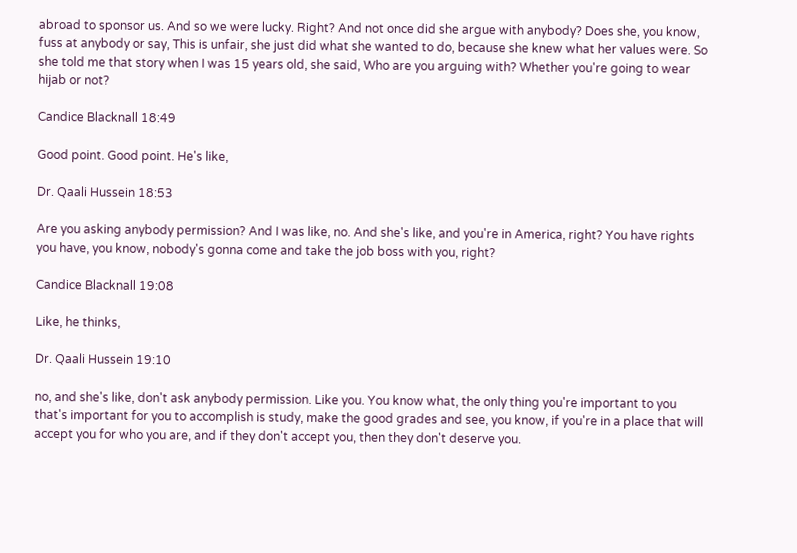abroad to sponsor us. And so we were lucky. Right? And not once did she argue with anybody? Does she, you know, fuss at anybody or say, This is unfair, she just did what she wanted to do, because she knew what her values were. So she told me that story when I was 15 years old, she said, Who are you arguing with? Whether you're going to wear hijab or not?

Candice Blacknall 18:49

Good point. Good point. He's like,

Dr. Qaali Hussein 18:53

Are you asking anybody permission? And I was like, no. And she's like, and you're in America, right? You have rights you have, you know, nobody's gonna come and take the job boss with you, right?

Candice Blacknall 19:08

Like, he thinks,

Dr. Qaali Hussein 19:10

no, and she's like, don't ask anybody permission. Like you. You know what, the only thing you're important to you that's important for you to accomplish is study, make the good grades and see, you know, if you're in a place that will accept you for who you are, and if they don't accept you, then they don't deserve you.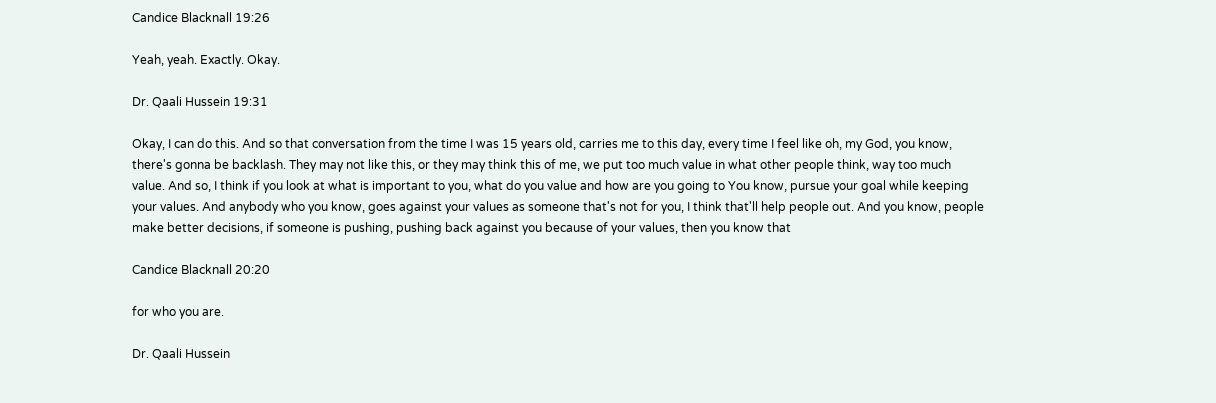Candice Blacknall 19:26

Yeah, yeah. Exactly. Okay.

Dr. Qaali Hussein 19:31

Okay, I can do this. And so that conversation from the time I was 15 years old, carries me to this day, every time I feel like oh, my God, you know, there's gonna be backlash. They may not like this, or they may think this of me, we put too much value in what other people think, way too much value. And so, I think if you look at what is important to you, what do you value and how are you going to You know, pursue your goal while keeping your values. And anybody who you know, goes against your values as someone that's not for you, I think that'll help people out. And you know, people make better decisions, if someone is pushing, pushing back against you because of your values, then you know that

Candice Blacknall 20:20

for who you are.

Dr. Qaali Hussein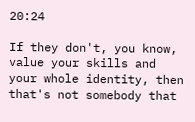20:24

If they don't, you know, value your skills and your whole identity, then that's not somebody that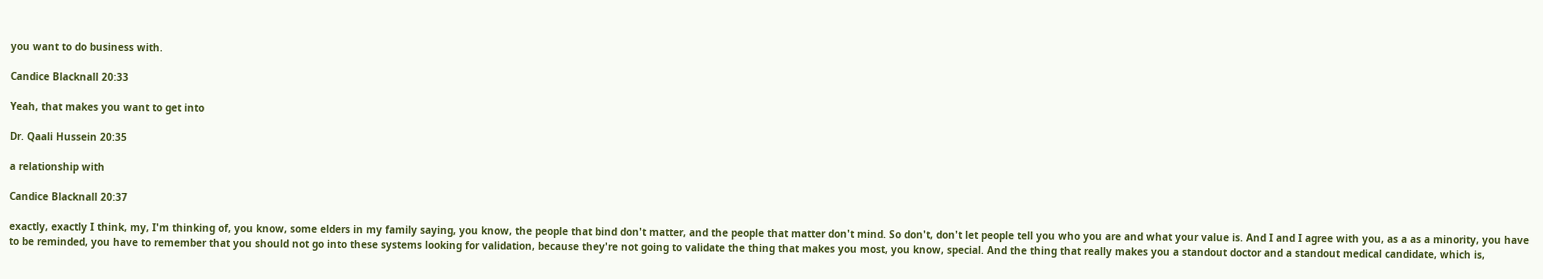you want to do business with.

Candice Blacknall 20:33

Yeah, that makes you want to get into

Dr. Qaali Hussein 20:35

a relationship with

Candice Blacknall 20:37

exactly, exactly I think, my, I'm thinking of, you know, some elders in my family saying, you know, the people that bind don't matter, and the people that matter don't mind. So don't, don't let people tell you who you are and what your value is. And I and I agree with you, as a as a minority, you have to be reminded, you have to remember that you should not go into these systems looking for validation, because they're not going to validate the thing that makes you most, you know, special. And the thing that really makes you a standout doctor and a standout medical candidate, which is,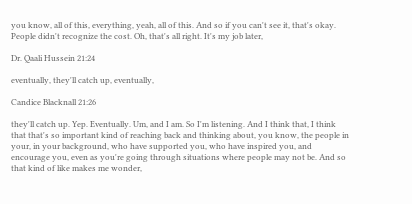you know, all of this, everything, yeah, all of this. And so if you can't see it, that's okay. People didn't recognize the cost. Oh, that's all right. It's my job later,

Dr. Qaali Hussein 21:24

eventually, they'll catch up, eventually,

Candice Blacknall 21:26

they'll catch up. Yep. Eventually. Um, and I am. So I'm listening. And I think that, I think that that's so important kind of reaching back and thinking about, you know, the people in your, in your background, who have supported you, who have inspired you, and encourage you, even as you're going through situations where people may not be. And so that kind of like makes me wonder,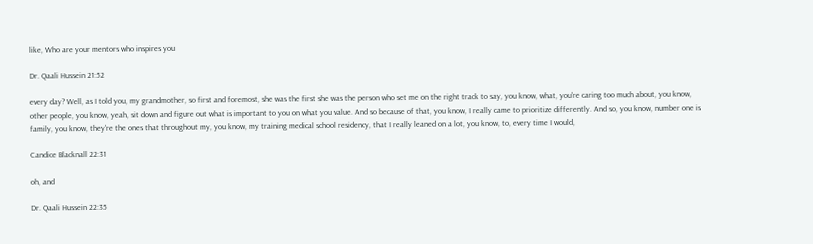like, Who are your mentors who inspires you

Dr. Qaali Hussein 21:52

every day? Well, as I told you, my grandmother, so first and foremost, she was the first she was the person who set me on the right track to say, you know, what, you're caring too much about, you know, other people, you know, yeah, sit down and figure out what is important to you on what you value. And so because of that, you know, I really came to prioritize differently. And so, you know, number one is family, you know, they're the ones that throughout my, you know, my training medical school residency, that I really leaned on a lot, you know, to, every time I would,

Candice Blacknall 22:31

oh, and

Dr. Qaali Hussein 22:35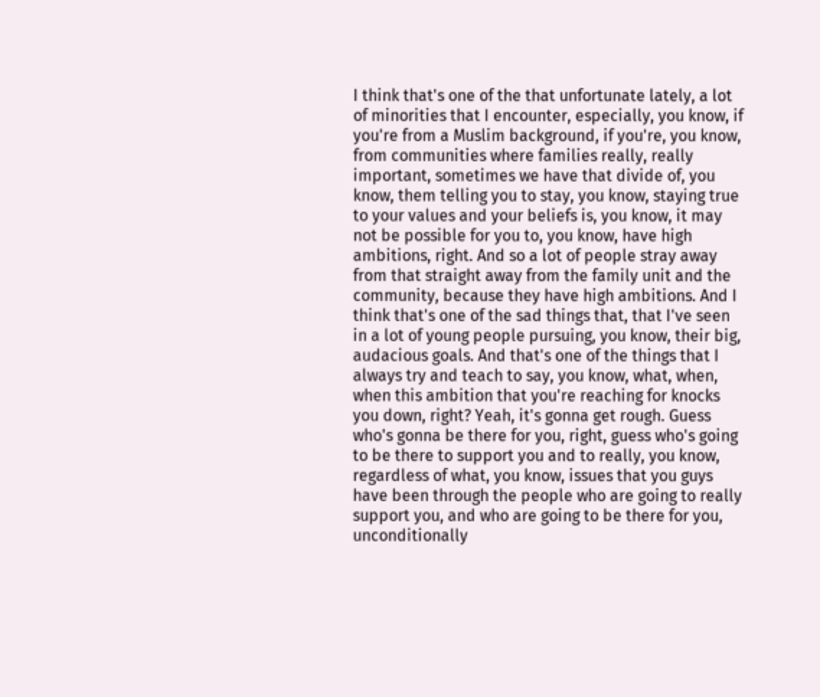I think that's one of the that unfortunate lately, a lot of minorities that I encounter, especially, you know, if you're from a Muslim background, if you're, you know, from communities where families really, really important, sometimes we have that divide of, you know, them telling you to stay, you know, staying true to your values and your beliefs is, you know, it may not be possible for you to, you know, have high ambitions, right. And so a lot of people stray away from that straight away from the family unit and the community, because they have high ambitions. And I think that's one of the sad things that, that I've seen in a lot of young people pursuing, you know, their big, audacious goals. And that's one of the things that I always try and teach to say, you know, what, when, when this ambition that you're reaching for knocks you down, right? Yeah, it's gonna get rough. Guess who's gonna be there for you, right, guess who's going to be there to support you and to really, you know, regardless of what, you know, issues that you guys have been through the people who are going to really support you, and who are going to be there for you, unconditionally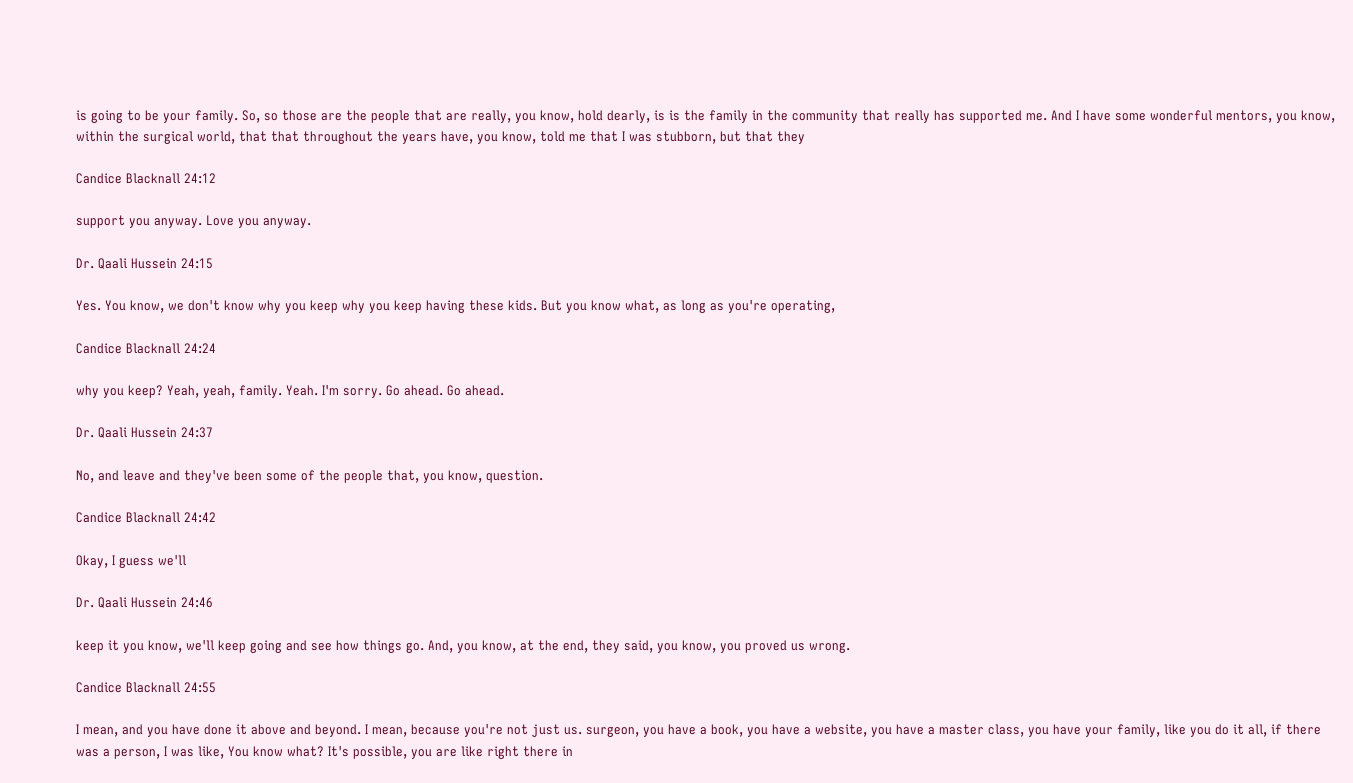is going to be your family. So, so those are the people that are really, you know, hold dearly, is is the family in the community that really has supported me. And I have some wonderful mentors, you know, within the surgical world, that that throughout the years have, you know, told me that I was stubborn, but that they

Candice Blacknall 24:12

support you anyway. Love you anyway.

Dr. Qaali Hussein 24:15

Yes. You know, we don't know why you keep why you keep having these kids. But you know what, as long as you're operating,

Candice Blacknall 24:24

why you keep? Yeah, yeah, family. Yeah. I'm sorry. Go ahead. Go ahead.

Dr. Qaali Hussein 24:37

No, and leave and they've been some of the people that, you know, question.

Candice Blacknall 24:42

Okay, I guess we'll

Dr. Qaali Hussein 24:46

keep it you know, we'll keep going and see how things go. And, you know, at the end, they said, you know, you proved us wrong.

Candice Blacknall 24:55

I mean, and you have done it above and beyond. I mean, because you're not just us. surgeon, you have a book, you have a website, you have a master class, you have your family, like you do it all, if there was a person, I was like, You know what? It's possible, you are like right there in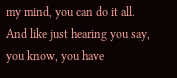my mind, you can do it all. And like just hearing you say, you know, you have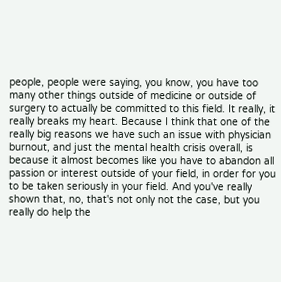people, people were saying, you know, you have too many other things outside of medicine or outside of surgery to actually be committed to this field. It really, it really breaks my heart. Because I think that one of the really big reasons we have such an issue with physician burnout, and just the mental health crisis overall, is because it almost becomes like you have to abandon all passion or interest outside of your field, in order for you to be taken seriously in your field. And you've really shown that, no, that's not only not the case, but you really do help the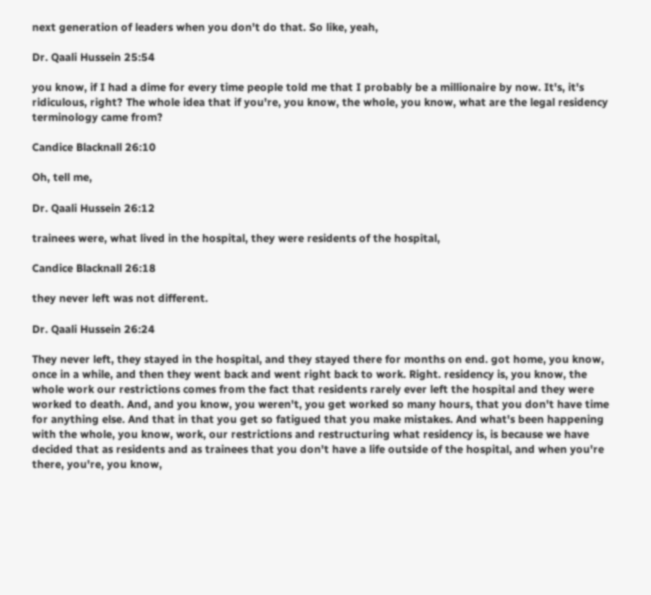next generation of leaders when you don't do that. So like, yeah,

Dr. Qaali Hussein 25:54

you know, if I had a dime for every time people told me that I probably be a millionaire by now. It's, it's ridiculous, right? The whole idea that if you're, you know, the whole, you know, what are the legal residency terminology came from?

Candice Blacknall 26:10

Oh, tell me,

Dr. Qaali Hussein 26:12

trainees were, what lived in the hospital, they were residents of the hospital,

Candice Blacknall 26:18

they never left was not different.

Dr. Qaali Hussein 26:24

They never left, they stayed in the hospital, and they stayed there for months on end. got home, you know, once in a while, and then they went back and went right back to work. Right. residency is, you know, the whole work our restrictions comes from the fact that residents rarely ever left the hospital and they were worked to death. And, and you know, you weren't, you get worked so many hours, that you don't have time for anything else. And that in that you get so fatigued that you make mistakes. And what's been happening with the whole, you know, work, our restrictions and restructuring what residency is, is because we have decided that as residents and as trainees that you don't have a life outside of the hospital, and when you're there, you're, you know,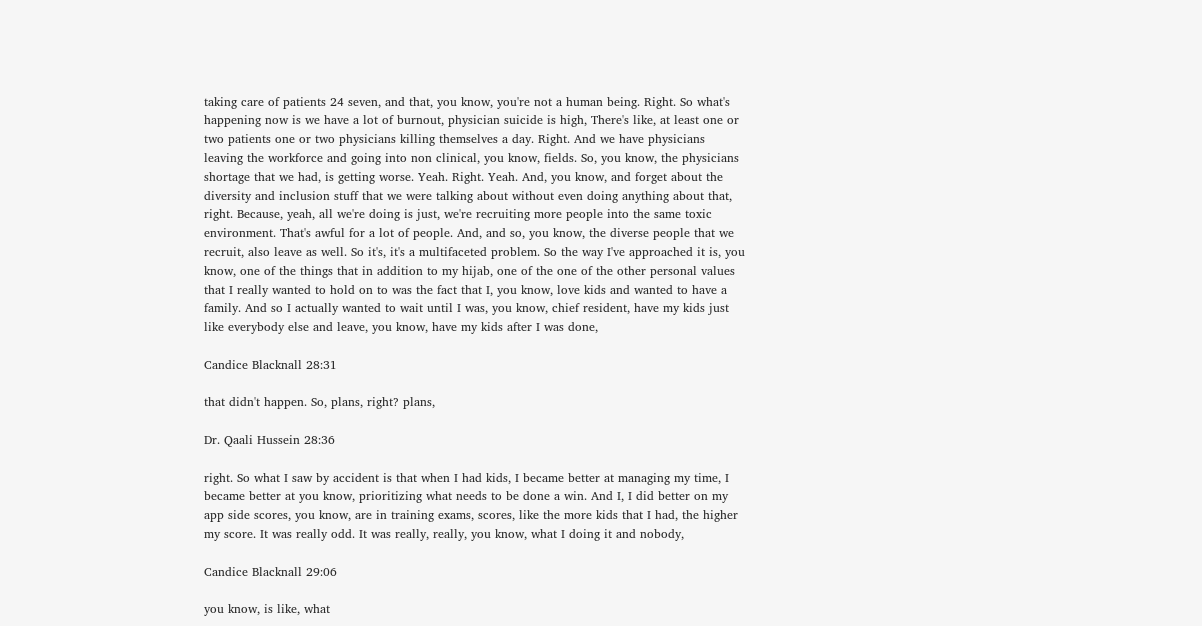taking care of patients 24 seven, and that, you know, you're not a human being. Right. So what's happening now is we have a lot of burnout, physician suicide is high, There's like, at least one or two patients one or two physicians killing themselves a day. Right. And we have physicians leaving the workforce and going into non clinical, you know, fields. So, you know, the physicians shortage that we had, is getting worse. Yeah. Right. Yeah. And, you know, and forget about the diversity and inclusion stuff that we were talking about without even doing anything about that, right. Because, yeah, all we're doing is just, we're recruiting more people into the same toxic environment. That's awful for a lot of people. And, and so, you know, the diverse people that we recruit, also leave as well. So it's, it's a multifaceted problem. So the way I've approached it is, you know, one of the things that in addition to my hijab, one of the one of the other personal values that I really wanted to hold on to was the fact that I, you know, love kids and wanted to have a family. And so I actually wanted to wait until I was, you know, chief resident, have my kids just like everybody else and leave, you know, have my kids after I was done,

Candice Blacknall 28:31

that didn't happen. So, plans, right? plans,

Dr. Qaali Hussein 28:36

right. So what I saw by accident is that when I had kids, I became better at managing my time, I became better at you know, prioritizing what needs to be done a win. And I, I did better on my app side scores, you know, are in training exams, scores, like the more kids that I had, the higher my score. It was really odd. It was really, really, you know, what I doing it and nobody,

Candice Blacknall 29:06

you know, is like, what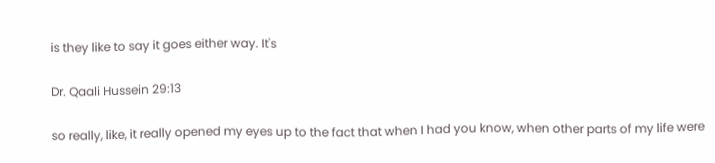is they like to say it goes either way. It's

Dr. Qaali Hussein 29:13

so really, like, it really opened my eyes up to the fact that when I had you know, when other parts of my life were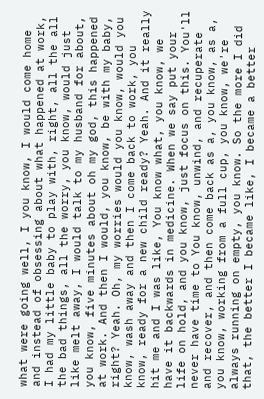what were going well, I you know, I would come home and instead of obsessing about what happened at work, I had my little baby to play with, right, all the all the bad things, all the worry, you know, would just like melt away, I would talk to my husband for about, you know, five minutes about oh my god, this happened at work. And then I would, you know, be with my baby, right? Yeah. Oh, my worries would you know, would you know, wash away and then I come back to work, you know, ready for a new child ready? Yeah. And it really hit me and I was like, You know what, you know, we have it backwards in medicine. When we say put your life on hold, and you know, just focus on this. You'll never have time to You know, unwind, and recuperate and recover, and then come back as a, you know, as a, you know, working from a full cup, you know, we're always running on empty, you know. So the more I did that, the better I became like, I became a better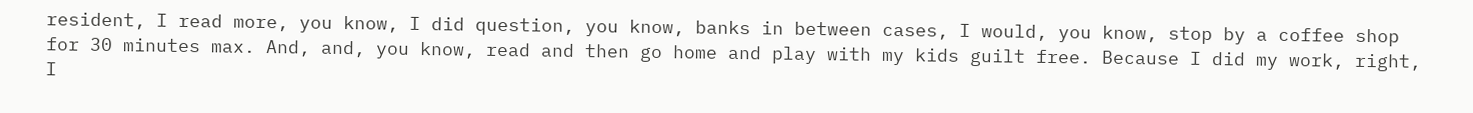resident, I read more, you know, I did question, you know, banks in between cases, I would, you know, stop by a coffee shop for 30 minutes max. And, and, you know, read and then go home and play with my kids guilt free. Because I did my work, right, I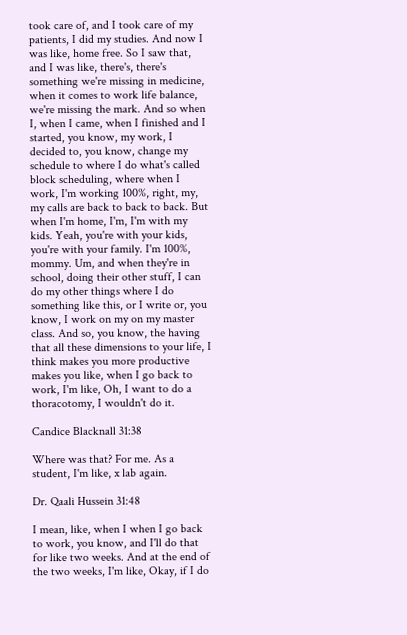took care of, and I took care of my patients, I did my studies. And now I was like, home free. So I saw that, and I was like, there's, there's something we're missing in medicine, when it comes to work life balance, we're missing the mark. And so when I, when I came, when I finished and I started, you know, my work, I decided to, you know, change my schedule to where I do what's called block scheduling, where when I work, I'm working 100%, right, my, my calls are back to back to back. But when I'm home, I'm, I'm with my kids. Yeah, you're with your kids, you're with your family. I'm 100%, mommy. Um, and when they're in school, doing their other stuff, I can do my other things where I do something like this, or I write or, you know, I work on my on my master class. And so, you know, the having that all these dimensions to your life, I think makes you more productive makes you like, when I go back to work, I'm like, Oh, I want to do a thoracotomy, I wouldn't do it.

Candice Blacknall 31:38

Where was that? For me. As a student, I'm like, x lab again.

Dr. Qaali Hussein 31:48

I mean, like, when I when I go back to work, you know, and I'll do that for like two weeks. And at the end of the two weeks, I'm like, Okay, if I do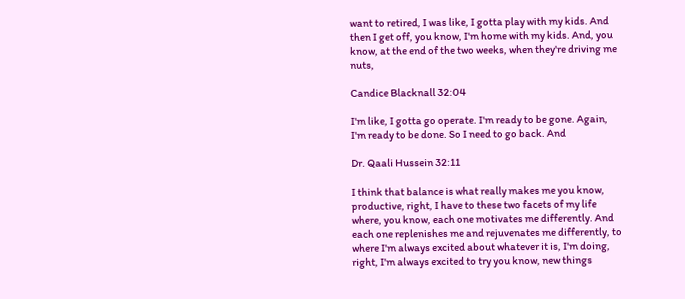want to retired, I was like, I gotta play with my kids. And then I get off, you know, I'm home with my kids. And, you know, at the end of the two weeks, when they're driving me nuts,

Candice Blacknall 32:04

I'm like, I gotta go operate. I'm ready to be gone. Again, I'm ready to be done. So I need to go back. And

Dr. Qaali Hussein 32:11

I think that balance is what really makes me you know, productive, right, I have to these two facets of my life where, you know, each one motivates me differently. And each one replenishes me and rejuvenates me differently, to where I'm always excited about whatever it is, I'm doing, right, I'm always excited to try you know, new things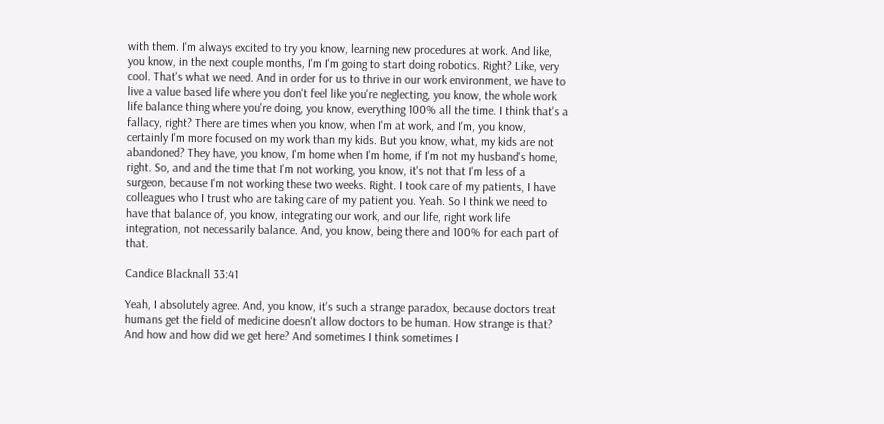with them. I'm always excited to try you know, learning new procedures at work. And like, you know, in the next couple months, I'm I'm going to start doing robotics. Right? Like, very cool. That's what we need. And in order for us to thrive in our work environment, we have to live a value based life where you don't feel like you're neglecting, you know, the whole work life balance thing where you're doing, you know, everything 100% all the time. I think that's a fallacy, right? There are times when you know, when I'm at work, and I'm, you know, certainly I'm more focused on my work than my kids. But you know, what, my kids are not abandoned? They have, you know, I'm home when I'm home, if I'm not my husband's home, right. So, and and the time that I'm not working, you know, it's not that I'm less of a surgeon, because I'm not working these two weeks. Right. I took care of my patients, I have colleagues who I trust who are taking care of my patient you. Yeah. So I think we need to have that balance of, you know, integrating our work, and our life, right work life integration, not necessarily balance. And, you know, being there and 100% for each part of that.

Candice Blacknall 33:41

Yeah, I absolutely agree. And, you know, it's such a strange paradox, because doctors treat humans get the field of medicine doesn't allow doctors to be human. How strange is that? And how and how did we get here? And sometimes I think sometimes I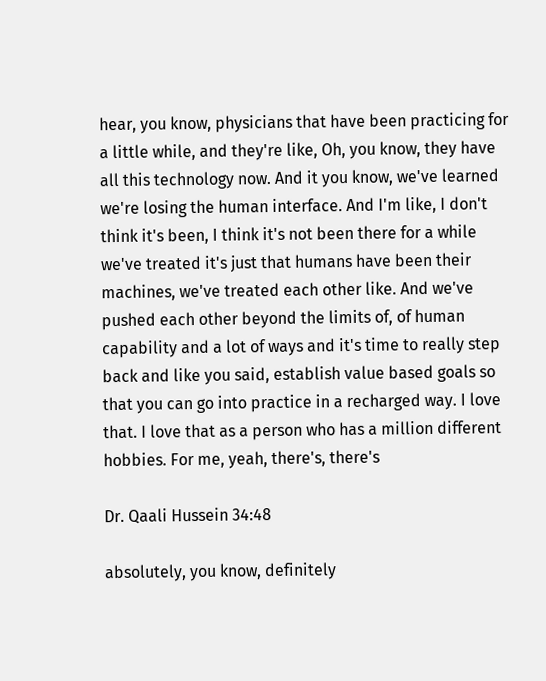hear, you know, physicians that have been practicing for a little while, and they're like, Oh, you know, they have all this technology now. And it you know, we've learned we're losing the human interface. And I'm like, I don't think it's been, I think it's not been there for a while we've treated it's just that humans have been their machines, we've treated each other like. And we've pushed each other beyond the limits of, of human capability and a lot of ways and it's time to really step back and like you said, establish value based goals so that you can go into practice in a recharged way. I love that. I love that as a person who has a million different hobbies. For me, yeah, there's, there's

Dr. Qaali Hussein 34:48

absolutely, you know, definitely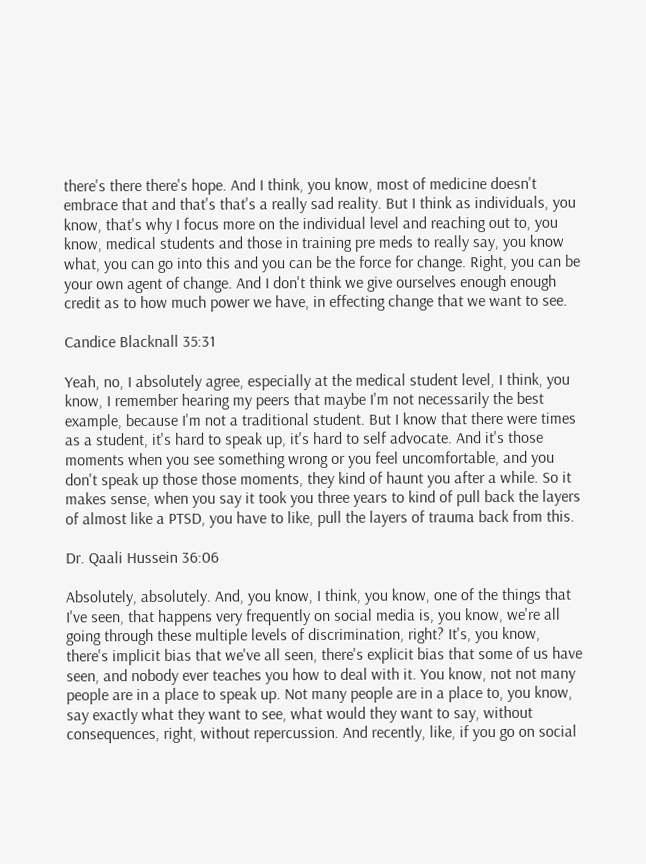there's there there's hope. And I think, you know, most of medicine doesn't embrace that and that's that's a really sad reality. But I think as individuals, you know, that's why I focus more on the individual level and reaching out to, you know, medical students and those in training pre meds to really say, you know what, you can go into this and you can be the force for change. Right, you can be your own agent of change. And I don't think we give ourselves enough enough credit as to how much power we have, in effecting change that we want to see.

Candice Blacknall 35:31

Yeah, no, I absolutely agree, especially at the medical student level, I think, you know, I remember hearing my peers that maybe I'm not necessarily the best example, because I'm not a traditional student. But I know that there were times as a student, it's hard to speak up, it's hard to self advocate. And it's those moments when you see something wrong or you feel uncomfortable, and you don't speak up those those moments, they kind of haunt you after a while. So it makes sense, when you say it took you three years to kind of pull back the layers of almost like a PTSD, you have to like, pull the layers of trauma back from this.

Dr. Qaali Hussein 36:06

Absolutely, absolutely. And, you know, I think, you know, one of the things that I've seen, that happens very frequently on social media is, you know, we're all going through these multiple levels of discrimination, right? It's, you know, there's implicit bias that we've all seen, there's explicit bias that some of us have seen, and nobody ever teaches you how to deal with it. You know, not not many people are in a place to speak up. Not many people are in a place to, you know, say exactly what they want to see, what would they want to say, without consequences, right, without repercussion. And recently, like, if you go on social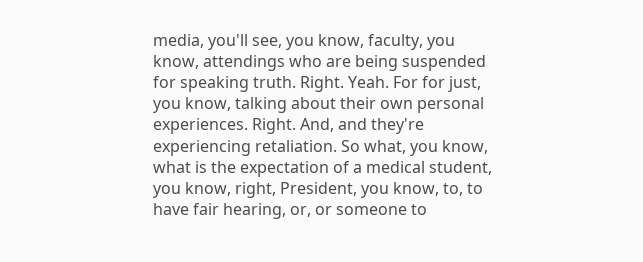media, you'll see, you know, faculty, you know, attendings who are being suspended for speaking truth. Right. Yeah. For for just, you know, talking about their own personal experiences. Right. And, and they're experiencing retaliation. So what, you know, what is the expectation of a medical student, you know, right, President, you know, to, to have fair hearing, or, or someone to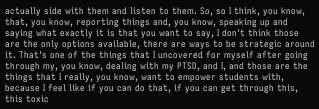actually side with them and listen to them. So, so I think, you know, that, you know, reporting things and, you know, speaking up and saying what exactly it is that you want to say, I don't think those are the only options available, there are ways to be strategic around it. That's one of the things that I uncovered for myself after going through my, you know, dealing with my PTSD, and I, and those are the things that I really, you know, want to empower students with, because I feel like if you can do that, if you can get through this, this toxic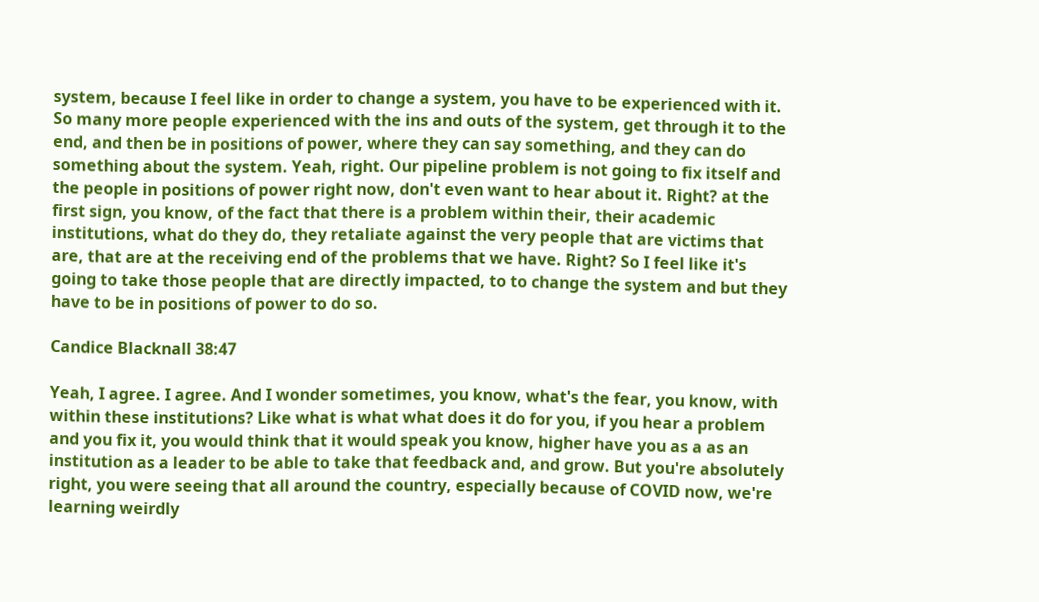system, because I feel like in order to change a system, you have to be experienced with it. So many more people experienced with the ins and outs of the system, get through it to the end, and then be in positions of power, where they can say something, and they can do something about the system. Yeah, right. Our pipeline problem is not going to fix itself and the people in positions of power right now, don't even want to hear about it. Right? at the first sign, you know, of the fact that there is a problem within their, their academic institutions, what do they do, they retaliate against the very people that are victims that are, that are at the receiving end of the problems that we have. Right? So I feel like it's going to take those people that are directly impacted, to to change the system and but they have to be in positions of power to do so.

Candice Blacknall 38:47

Yeah, I agree. I agree. And I wonder sometimes, you know, what's the fear, you know, with within these institutions? Like what is what what does it do for you, if you hear a problem and you fix it, you would think that it would speak you know, higher have you as a as an institution as a leader to be able to take that feedback and, and grow. But you're absolutely right, you were seeing that all around the country, especially because of COVID now, we're learning weirdly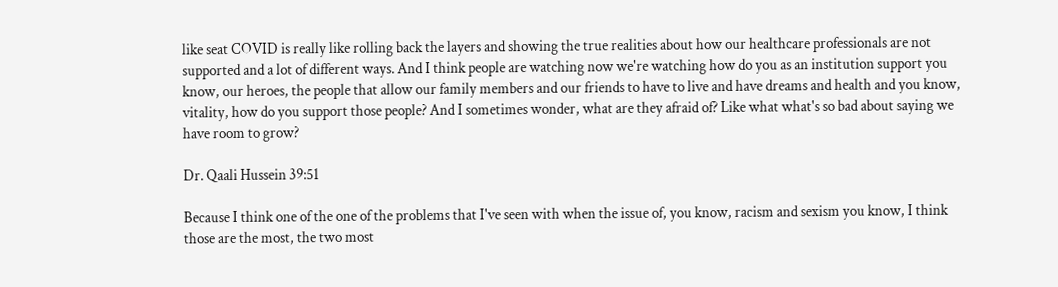like seat COVID is really like rolling back the layers and showing the true realities about how our healthcare professionals are not supported and a lot of different ways. And I think people are watching now we're watching how do you as an institution support you know, our heroes, the people that allow our family members and our friends to have to live and have dreams and health and you know, vitality, how do you support those people? And I sometimes wonder, what are they afraid of? Like what what's so bad about saying we have room to grow?

Dr. Qaali Hussein 39:51

Because I think one of the one of the problems that I've seen with when the issue of, you know, racism and sexism you know, I think those are the most, the two most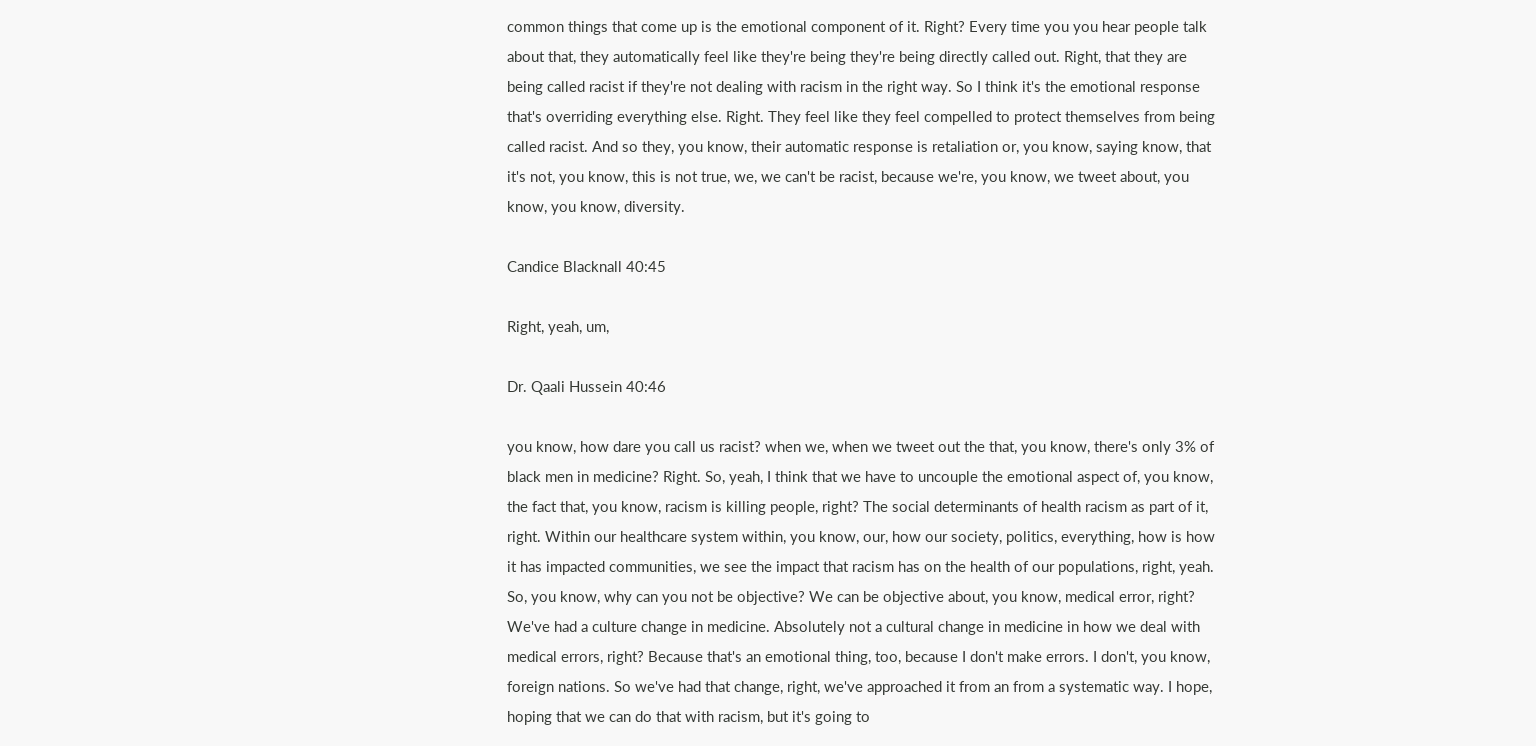common things that come up is the emotional component of it. Right? Every time you you hear people talk about that, they automatically feel like they're being they're being directly called out. Right, that they are being called racist if they're not dealing with racism in the right way. So I think it's the emotional response that's overriding everything else. Right. They feel like they feel compelled to protect themselves from being called racist. And so they, you know, their automatic response is retaliation or, you know, saying know, that it's not, you know, this is not true, we, we can't be racist, because we're, you know, we tweet about, you know, you know, diversity.

Candice Blacknall 40:45

Right, yeah, um,

Dr. Qaali Hussein 40:46

you know, how dare you call us racist? when we, when we tweet out the that, you know, there's only 3% of black men in medicine? Right. So, yeah, I think that we have to uncouple the emotional aspect of, you know, the fact that, you know, racism is killing people, right? The social determinants of health racism as part of it, right. Within our healthcare system within, you know, our, how our society, politics, everything, how is how it has impacted communities, we see the impact that racism has on the health of our populations, right, yeah. So, you know, why can you not be objective? We can be objective about, you know, medical error, right? We've had a culture change in medicine. Absolutely not a cultural change in medicine in how we deal with medical errors, right? Because that's an emotional thing, too, because I don't make errors. I don't, you know, foreign nations. So we've had that change, right, we've approached it from an from a systematic way. I hope, hoping that we can do that with racism, but it's going to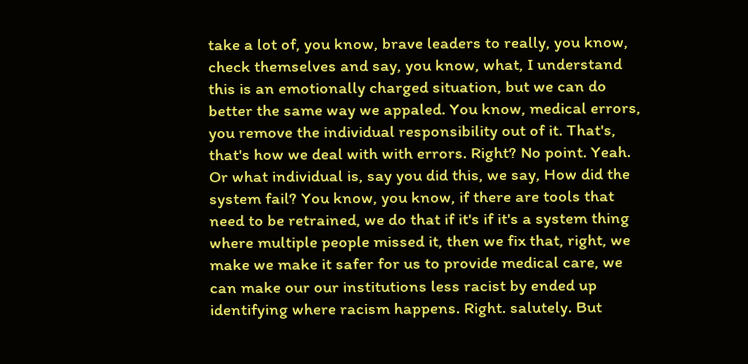take a lot of, you know, brave leaders to really, you know, check themselves and say, you know, what, I understand this is an emotionally charged situation, but we can do better the same way we appaled. You know, medical errors, you remove the individual responsibility out of it. That's, that's how we deal with with errors. Right? No point. Yeah. Or what individual is, say you did this, we say, How did the system fail? You know, you know, if there are tools that need to be retrained, we do that if it's if it's a system thing where multiple people missed it, then we fix that, right, we make we make it safer for us to provide medical care, we can make our our institutions less racist by ended up identifying where racism happens. Right. salutely. But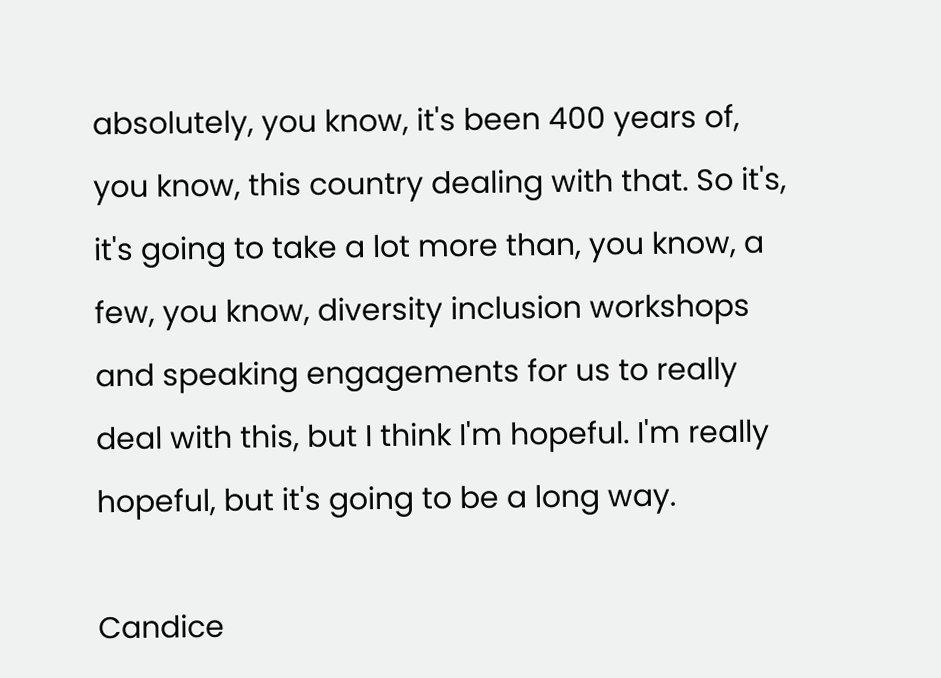absolutely, you know, it's been 400 years of, you know, this country dealing with that. So it's, it's going to take a lot more than, you know, a few, you know, diversity inclusion workshops and speaking engagements for us to really deal with this, but I think I'm hopeful. I'm really hopeful, but it's going to be a long way.

Candice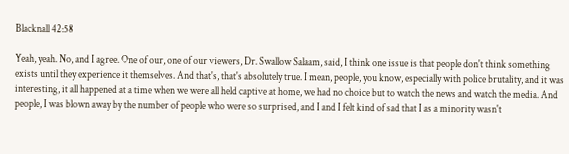Blacknall 42:58

Yeah, yeah. No, and I agree. One of our, one of our viewers, Dr. Swallow Salaam, said, I think one issue is that people don't think something exists until they experience it themselves. And that's, that's absolutely true. I mean, people, you know, especially with police brutality, and it was interesting, it all happened at a time when we were all held captive at home, we had no choice but to watch the news and watch the media. And people, I was blown away by the number of people who were so surprised, and I and I felt kind of sad that I as a minority wasn't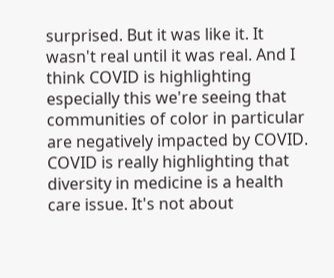surprised. But it was like it. It wasn't real until it was real. And I think COVID is highlighting especially this we're seeing that communities of color in particular are negatively impacted by COVID. COVID is really highlighting that diversity in medicine is a health care issue. It's not about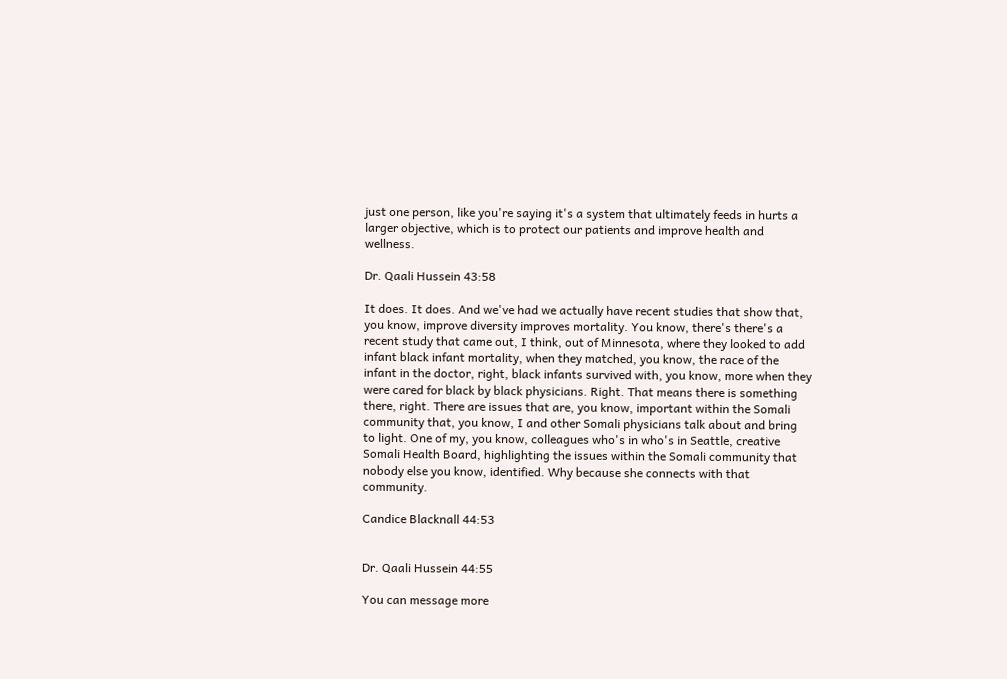just one person, like you're saying it's a system that ultimately feeds in hurts a larger objective, which is to protect our patients and improve health and wellness.

Dr. Qaali Hussein 43:58

It does. It does. And we've had we actually have recent studies that show that, you know, improve diversity improves mortality. You know, there's there's a recent study that came out, I think, out of Minnesota, where they looked to add infant black infant mortality, when they matched, you know, the race of the infant in the doctor, right, black infants survived with, you know, more when they were cared for black by black physicians. Right. That means there is something there, right. There are issues that are, you know, important within the Somali community that, you know, I and other Somali physicians talk about and bring to light. One of my, you know, colleagues who's in who's in Seattle, creative Somali Health Board, highlighting the issues within the Somali community that nobody else you know, identified. Why because she connects with that community.

Candice Blacknall 44:53


Dr. Qaali Hussein 44:55

You can message more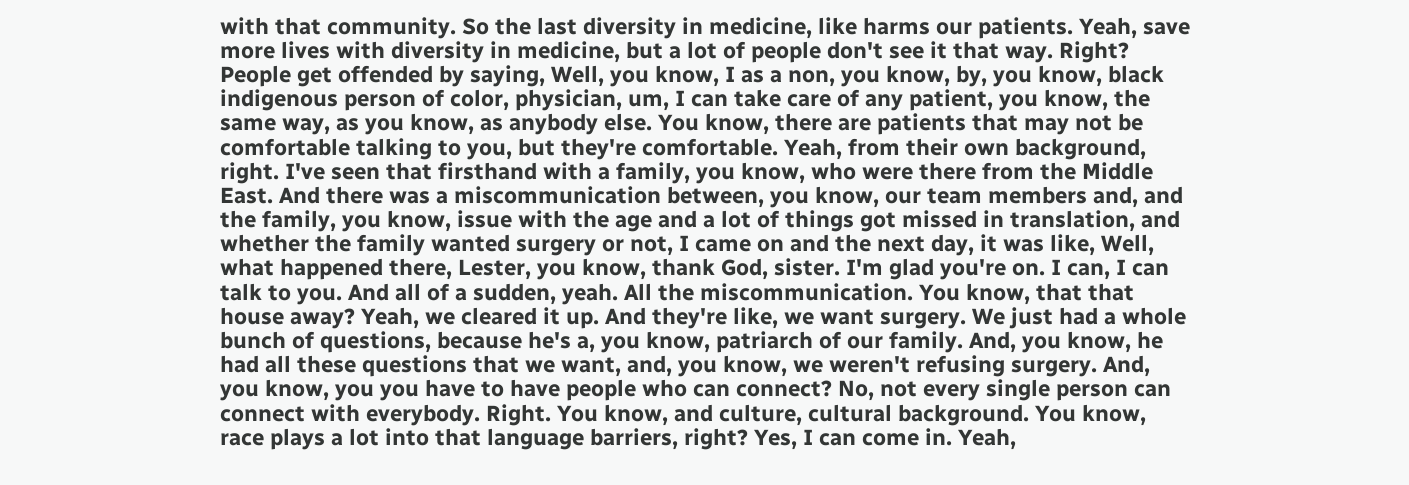with that community. So the last diversity in medicine, like harms our patients. Yeah, save more lives with diversity in medicine, but a lot of people don't see it that way. Right? People get offended by saying, Well, you know, I as a non, you know, by, you know, black indigenous person of color, physician, um, I can take care of any patient, you know, the same way, as you know, as anybody else. You know, there are patients that may not be comfortable talking to you, but they're comfortable. Yeah, from their own background, right. I've seen that firsthand with a family, you know, who were there from the Middle East. And there was a miscommunication between, you know, our team members and, and the family, you know, issue with the age and a lot of things got missed in translation, and whether the family wanted surgery or not, I came on and the next day, it was like, Well, what happened there, Lester, you know, thank God, sister. I'm glad you're on. I can, I can talk to you. And all of a sudden, yeah. All the miscommunication. You know, that that house away? Yeah, we cleared it up. And they're like, we want surgery. We just had a whole bunch of questions, because he's a, you know, patriarch of our family. And, you know, he had all these questions that we want, and, you know, we weren't refusing surgery. And, you know, you you have to have people who can connect? No, not every single person can connect with everybody. Right. You know, and culture, cultural background. You know, race plays a lot into that language barriers, right? Yes, I can come in. Yeah,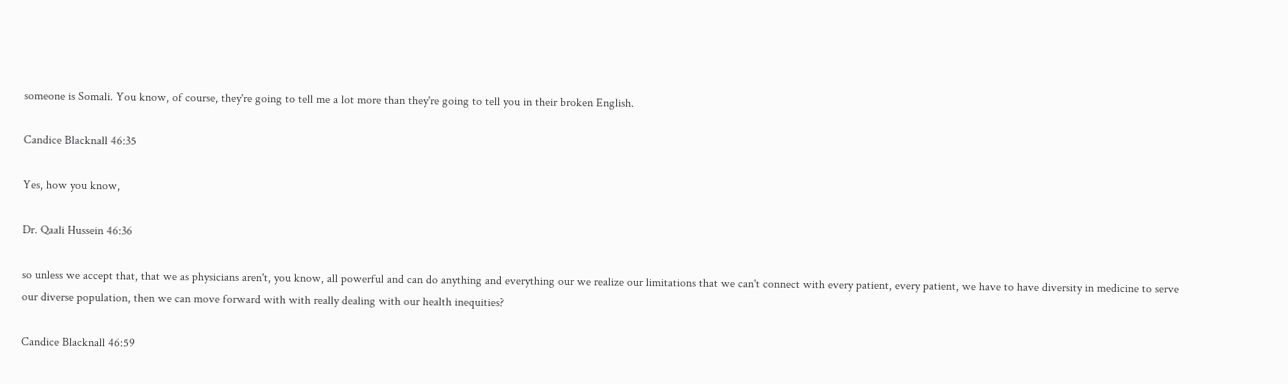someone is Somali. You know, of course, they're going to tell me a lot more than they're going to tell you in their broken English.

Candice Blacknall 46:35

Yes, how you know,

Dr. Qaali Hussein 46:36

so unless we accept that, that we as physicians aren't, you know, all powerful and can do anything and everything our we realize our limitations that we can't connect with every patient, every patient, we have to have diversity in medicine to serve our diverse population, then we can move forward with with really dealing with our health inequities?

Candice Blacknall 46:59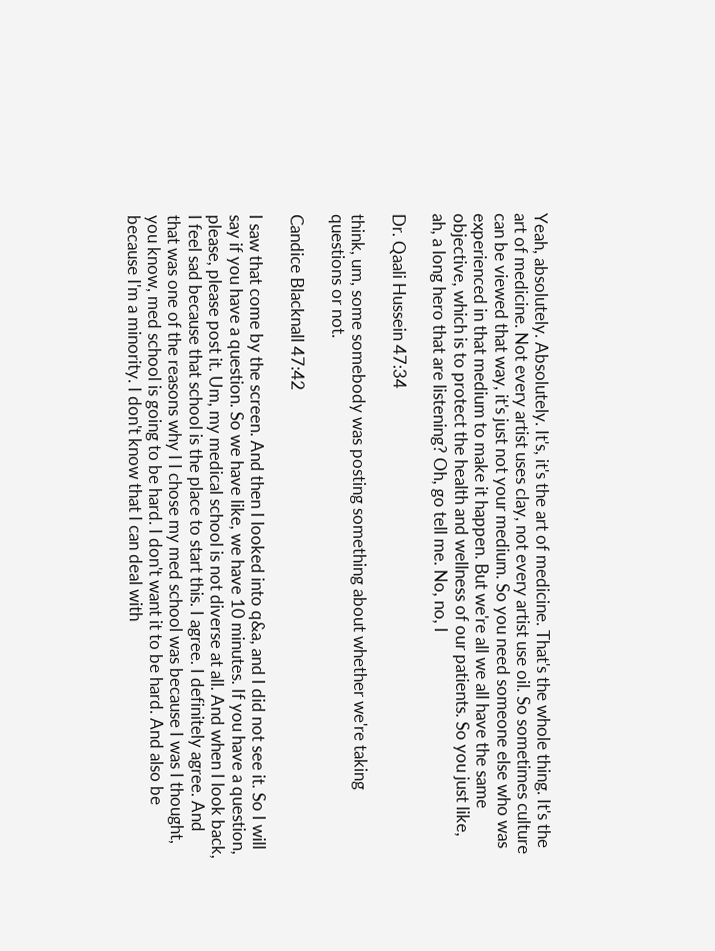Yeah, absolutely. Absolutely. It's, it's the art of medicine. That's the whole thing. It's the art of medicine. Not every artist uses clay, not every artist use oil. So sometimes culture can be viewed that way, it's just not your medium. So you need someone else who was experienced in that medium to make it happen. But we're all we all have the same objective, which is to protect the health and wellness of our patients. So you just like, ah, a long hero that are listening? Oh, go tell me. No, no, I

Dr. Qaali Hussein 47:34

think, um, some somebody was posting something about whether we're taking questions or not.

Candice Blacknall 47:42

I saw that come by the screen. And then I looked into q&a, and I did not see it. So I will say if you have a question. So we have like, we have 10 minutes. If you have a question, please, please post it. Um, my medical school is not diverse at all. And when I look back, I feel sad because that school is the place to start this. I agree. I definitely agree. And that was one of the reasons why I I chose my med school was because I was I thought, you know, med school is going to be hard. I don't want it to be hard. And also be because I'm a minority. I don't know that I can deal with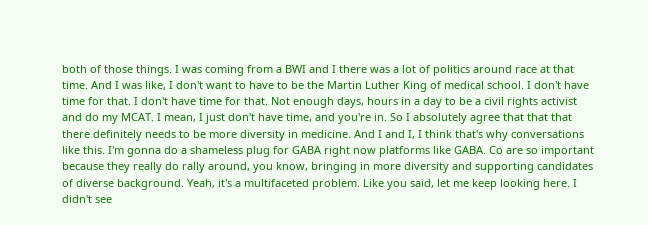both of those things. I was coming from a BWI and I there was a lot of politics around race at that time. And I was like, I don't want to have to be the Martin Luther King of medical school. I don't have time for that. I don't have time for that. Not enough days, hours in a day to be a civil rights activist and do my MCAT. I mean, I just don't have time, and you're in. So I absolutely agree that that that there definitely needs to be more diversity in medicine. And I and I, I think that's why conversations like this. I'm gonna do a shameless plug for GABA right now platforms like GABA. Co are so important because they really do rally around, you know, bringing in more diversity and supporting candidates of diverse background. Yeah, it's a multifaceted problem. Like you said, let me keep looking here. I didn't see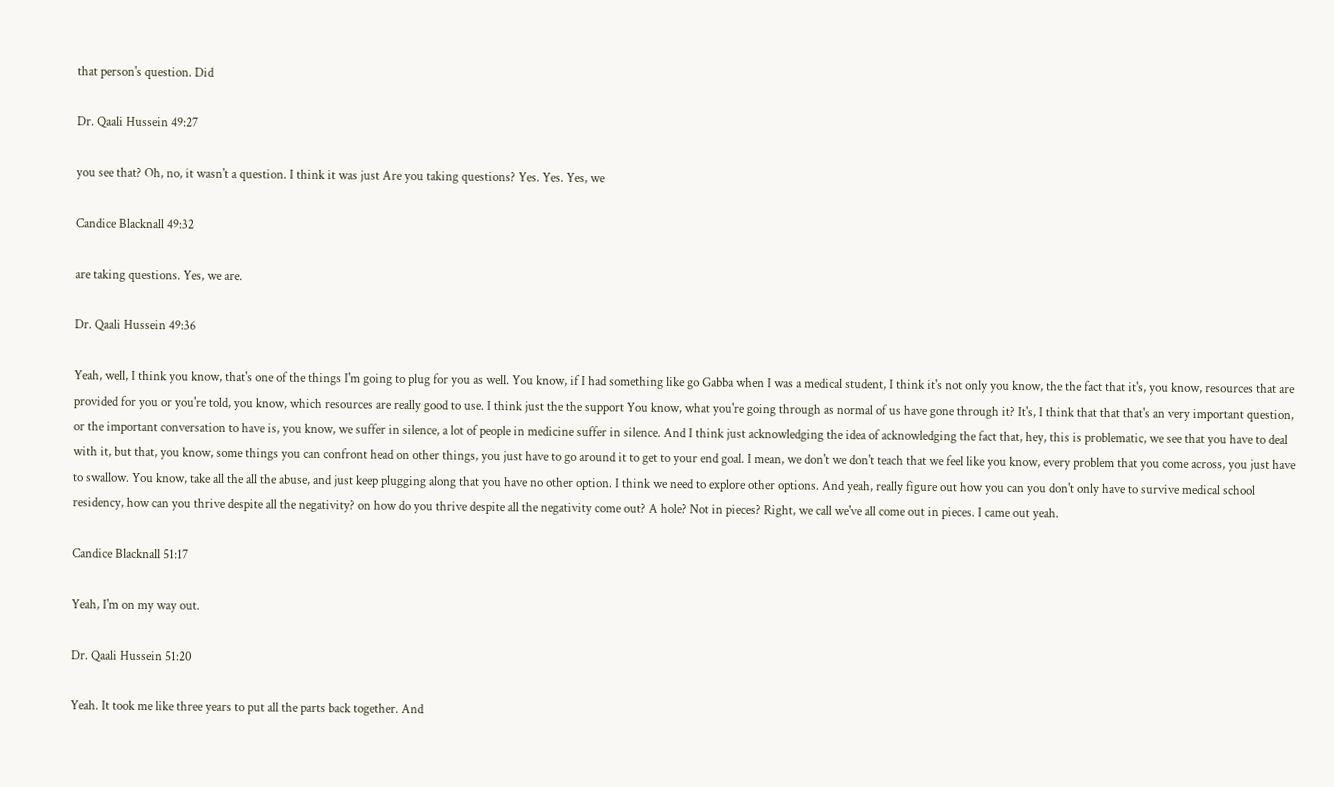that person's question. Did

Dr. Qaali Hussein 49:27

you see that? Oh, no, it wasn't a question. I think it was just Are you taking questions? Yes. Yes. Yes, we

Candice Blacknall 49:32

are taking questions. Yes, we are.

Dr. Qaali Hussein 49:36

Yeah, well, I think you know, that's one of the things I'm going to plug for you as well. You know, if I had something like go Gabba when I was a medical student, I think it's not only you know, the the fact that it's, you know, resources that are provided for you or you're told, you know, which resources are really good to use. I think just the the support You know, what you're going through as normal of us have gone through it? It's, I think that that that's an very important question, or the important conversation to have is, you know, we suffer in silence, a lot of people in medicine suffer in silence. And I think just acknowledging the idea of acknowledging the fact that, hey, this is problematic, we see that you have to deal with it, but that, you know, some things you can confront head on other things, you just have to go around it to get to your end goal. I mean, we don't we don't teach that we feel like you know, every problem that you come across, you just have to swallow. You know, take all the all the abuse, and just keep plugging along that you have no other option. I think we need to explore other options. And yeah, really figure out how you can you don't only have to survive medical school residency, how can you thrive despite all the negativity? on how do you thrive despite all the negativity come out? A hole? Not in pieces? Right, we call we've all come out in pieces. I came out yeah.

Candice Blacknall 51:17

Yeah, I'm on my way out.

Dr. Qaali Hussein 51:20

Yeah. It took me like three years to put all the parts back together. And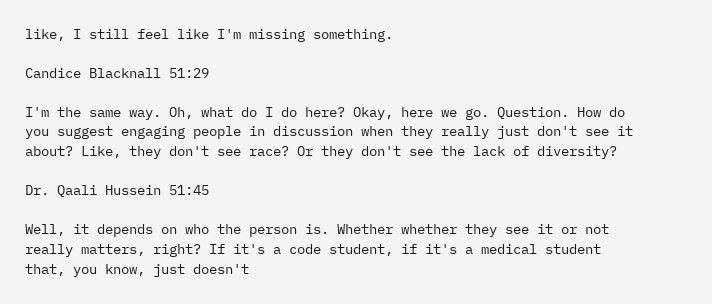like, I still feel like I'm missing something.

Candice Blacknall 51:29

I'm the same way. Oh, what do I do here? Okay, here we go. Question. How do you suggest engaging people in discussion when they really just don't see it about? Like, they don't see race? Or they don't see the lack of diversity?

Dr. Qaali Hussein 51:45

Well, it depends on who the person is. Whether whether they see it or not really matters, right? If it's a code student, if it's a medical student that, you know, just doesn't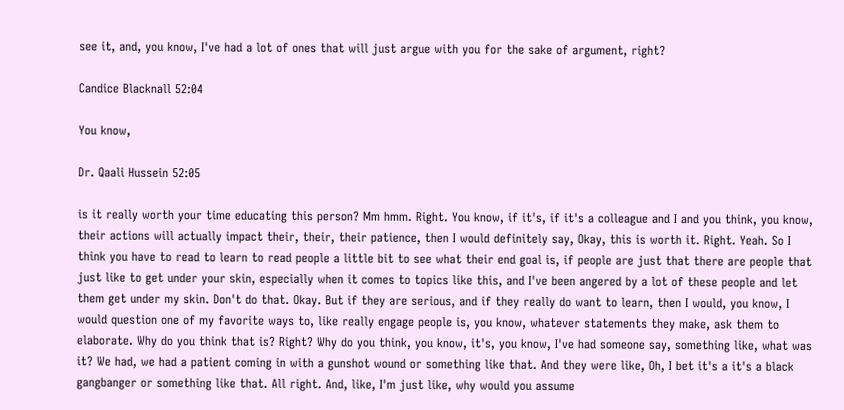see it, and, you know, I've had a lot of ones that will just argue with you for the sake of argument, right?

Candice Blacknall 52:04

You know,

Dr. Qaali Hussein 52:05

is it really worth your time educating this person? Mm hmm. Right. You know, if it's, if it's a colleague and I and you think, you know, their actions will actually impact their, their, their patience, then I would definitely say, Okay, this is worth it. Right. Yeah. So I think you have to read to learn to read people a little bit to see what their end goal is, if people are just that there are people that just like to get under your skin, especially when it comes to topics like this, and I've been angered by a lot of these people and let them get under my skin. Don't do that. Okay. But if they are serious, and if they really do want to learn, then I would, you know, I would question one of my favorite ways to, like really engage people is, you know, whatever statements they make, ask them to elaborate. Why do you think that is? Right? Why do you think, you know, it's, you know, I've had someone say, something like, what was it? We had, we had a patient coming in with a gunshot wound or something like that. And they were like, Oh, I bet it's a it's a black gangbanger or something like that. All right. And, like, I'm just like, why would you assume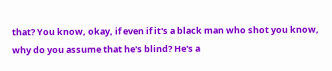that? You know, okay, if even if it's a black man who shot you know, why do you assume that he's blind? He's a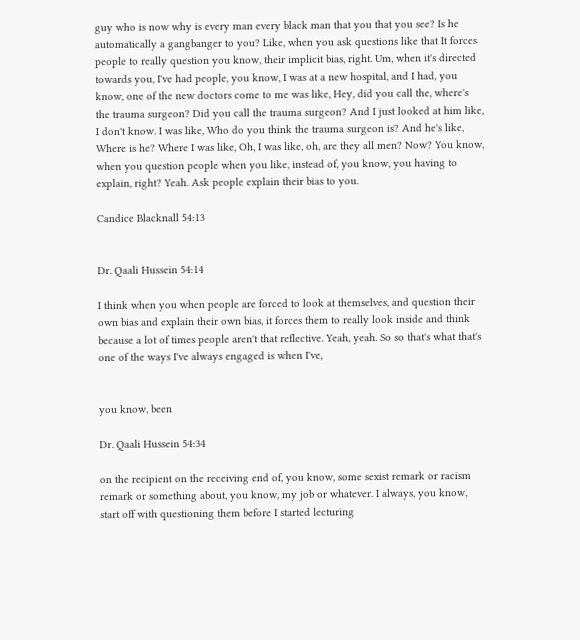guy who is now why is every man every black man that you that you see? Is he automatically a gangbanger to you? Like, when you ask questions like that It forces people to really question you know, their implicit bias, right. Um, when it's directed towards you, I've had people, you know, I was at a new hospital, and I had, you know, one of the new doctors come to me was like, Hey, did you call the, where's the trauma surgeon? Did you call the trauma surgeon? And I just looked at him like, I don't know. I was like, Who do you think the trauma surgeon is? And he's like, Where is he? Where I was like, Oh, I was like, oh, are they all men? Now? You know, when you question people when you like, instead of, you know, you having to explain, right? Yeah. Ask people explain their bias to you.

Candice Blacknall 54:13


Dr. Qaali Hussein 54:14

I think when you when people are forced to look at themselves, and question their own bias and explain their own bias, it forces them to really look inside and think because a lot of times people aren't that reflective. Yeah, yeah. So so that's what that's one of the ways I've always engaged is when I've,


you know, been

Dr. Qaali Hussein 54:34

on the recipient on the receiving end of, you know, some sexist remark or racism remark or something about, you know, my job or whatever. I always, you know, start off with questioning them before I started lecturing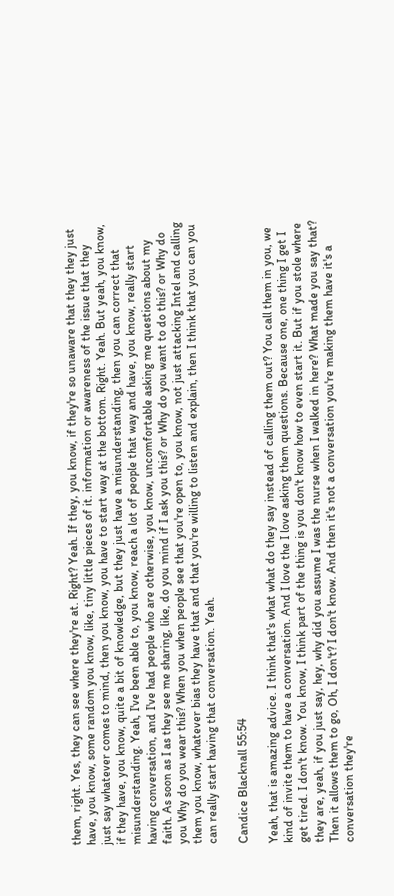them, right. Yes, they can see where they're at. Right? Yeah. If they, you know, if they're so unaware that they they just have, you know, some random you know, like, tiny little pieces of it. information or awareness of the issue that they just say whatever comes to mind, then you know, you have to start way at the bottom. Right. Yeah. But yeah, you know, if they have, you know, quite a bit of knowledge, but they just have a misunderstanding, then you can correct that misunderstanding. Yeah, I've been able to, you know, reach a lot of people that way and have, you know, really start having conversation, and I've had people who are otherwise, you know, uncomfortable asking me questions about my faith. As soon as I as they see me sharing, like, do you mind if I ask you this? or Why do you want to do this? or Why do you Why do you wear this? When you when people see that you're open to, you know, not just attacking Intel and calling them you know, whatever bias they have that and that you're willing to listen and explain, then I think that you can you can really start having that conversation. Yeah.

Candice Blacknall 55:54

Yeah, that is amazing advice. I think that's what what do they say instead of calling them out? You call them in you, we kind of invite them to have a conversation. And I love the I love asking them questions. Because one, one thing I get I get tired. I don't know. You know, I think part of the thing is you don't know how to even start it. But if you stole where they are, yeah, if you just say, hey, why did you assume I was the nurse when I walked in here? What made you say that? Then it allows them to go, Oh, I don't? I don't know. And then it's not a conversation you're making them have it's a conversation they're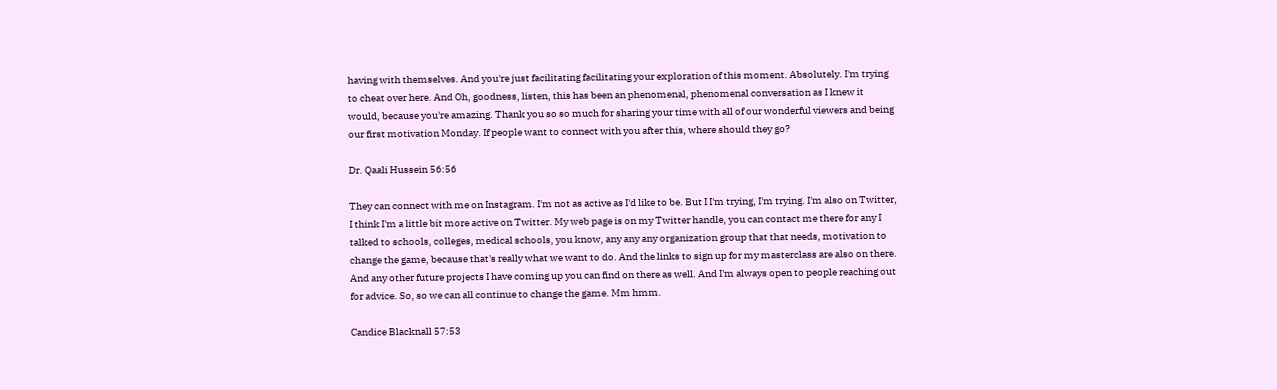having with themselves. And you're just facilitating facilitating your exploration of this moment. Absolutely. I'm trying to cheat over here. And Oh, goodness, listen, this has been an phenomenal, phenomenal conversation as I knew it would, because you're amazing. Thank you so so much for sharing your time with all of our wonderful viewers and being our first motivation Monday. If people want to connect with you after this, where should they go?

Dr. Qaali Hussein 56:56

They can connect with me on Instagram. I'm not as active as I'd like to be. But I I'm trying, I'm trying. I'm also on Twitter, I think I'm a little bit more active on Twitter. My web page is on my Twitter handle, you can contact me there for any I talked to schools, colleges, medical schools, you know, any any any organization group that that needs, motivation to change the game, because that's really what we want to do. And the links to sign up for my masterclass are also on there. And any other future projects I have coming up you can find on there as well. And I'm always open to people reaching out for advice. So, so we can all continue to change the game. Mm hmm.

Candice Blacknall 57:53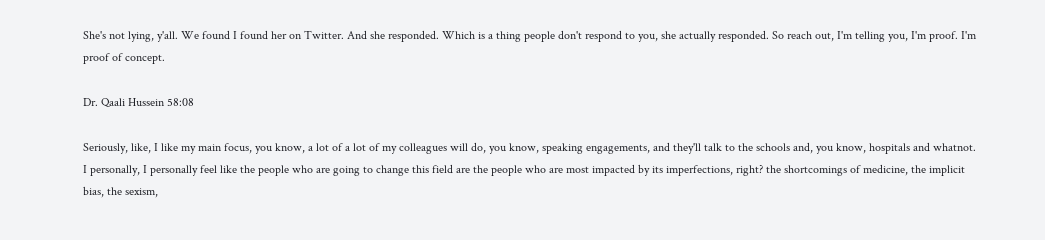She's not lying, y'all. We found I found her on Twitter. And she responded. Which is a thing people don't respond to you, she actually responded. So reach out, I'm telling you, I'm proof. I'm proof of concept.

Dr. Qaali Hussein 58:08

Seriously, like, I like my main focus, you know, a lot of a lot of my colleagues will do, you know, speaking engagements, and they'll talk to the schools and, you know, hospitals and whatnot. I personally, I personally feel like the people who are going to change this field are the people who are most impacted by its imperfections, right? the shortcomings of medicine, the implicit bias, the sexism,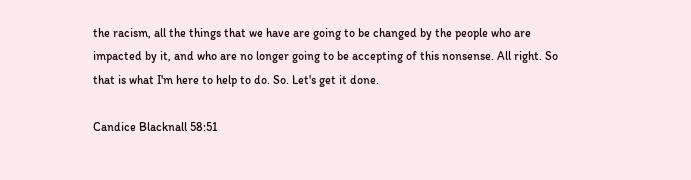the racism, all the things that we have are going to be changed by the people who are impacted by it, and who are no longer going to be accepting of this nonsense. All right. So that is what I'm here to help to do. So. Let's get it done.

Candice Blacknall 58:51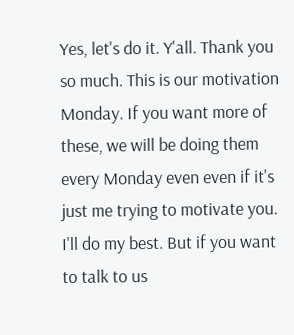Yes, let's do it. Y'all. Thank you so much. This is our motivation Monday. If you want more of these, we will be doing them every Monday even even if it's just me trying to motivate you. I'll do my best. But if you want to talk to us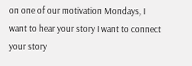on one of our motivation Mondays, I want to hear your story I want to connect your story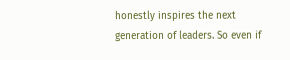honestly inspires the next generation of leaders. So even if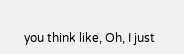you think like, Oh, I just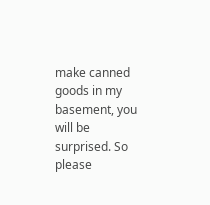make canned goods in my basement, you will be surprised. So please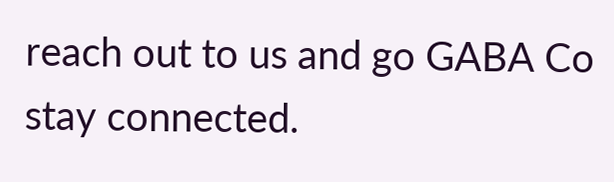reach out to us and go GABA Co stay connected.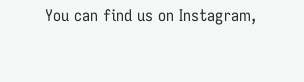You can find us on Instagram,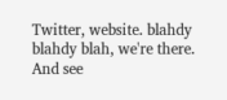Twitter, website. blahdy blahdy blah, we're there. And see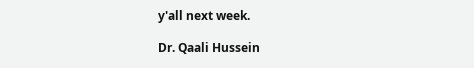y'all next week.

Dr. Qaali Hussein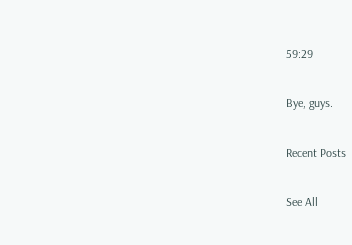59:29

Bye, guys.

Recent Posts

See All